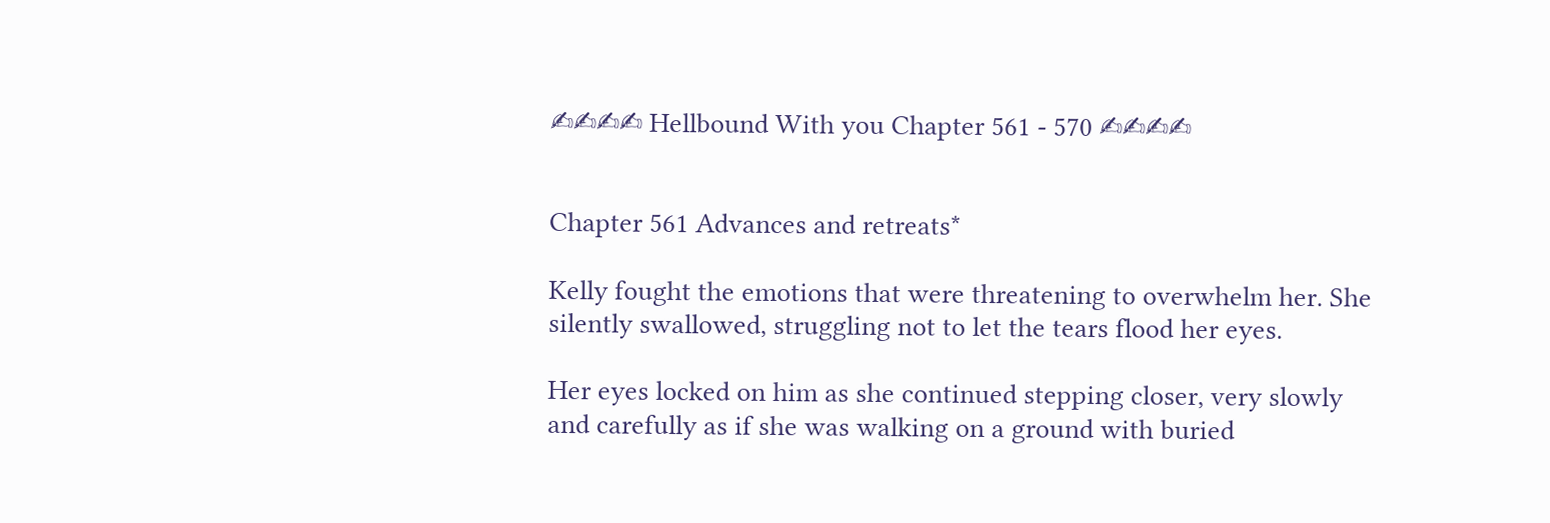✍✍✍✍ Hellbound With you Chapter 561 - 570 ✍✍✍✍


Chapter 561 Advances and retreats*

Kelly fought the emotions that were threatening to overwhelm her. She silently swallowed, struggling not to let the tears flood her eyes.

Her eyes locked on him as she continued stepping closer, very slowly and carefully as if she was walking on a ground with buried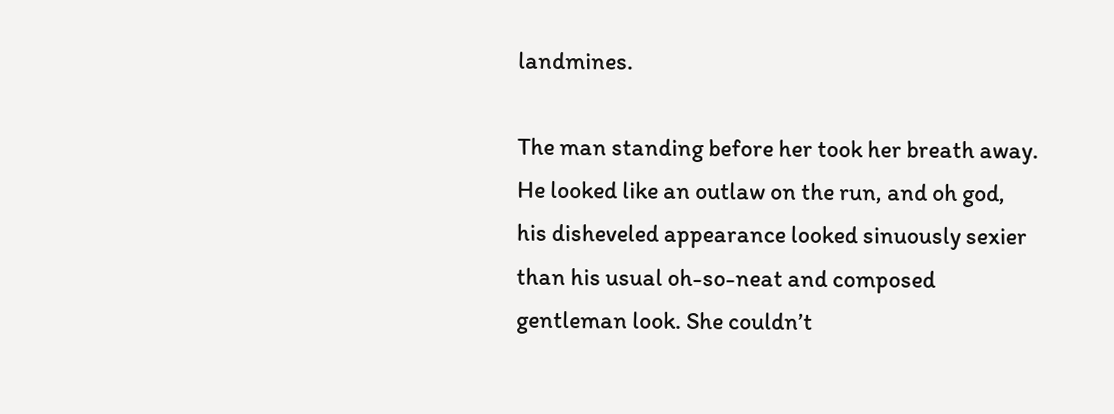landmines.

The man standing before her took her breath away. He looked like an outlaw on the run, and oh god, his disheveled appearance looked sinuously sexier than his usual oh-so-neat and composed gentleman look. She couldn’t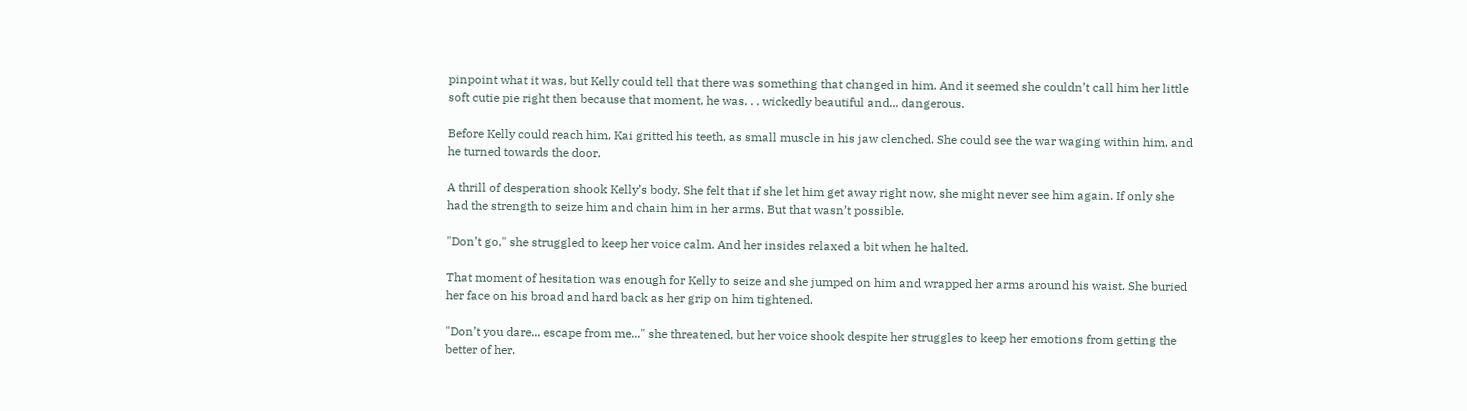pinpoint what it was, but Kelly could tell that there was something that changed in him. And it seemed she couldn’t call him her little soft cutie pie right then because that moment, he was. . . wickedly beautiful and... dangerous.

Before Kelly could reach him, Kai gritted his teeth, as small muscle in his jaw clenched. She could see the war waging within him, and he turned towards the door.

A thrill of desperation shook Kelly’s body. She felt that if she let him get away right now, she might never see him again. If only she had the strength to seize him and chain him in her arms. But that wasn’t possible.

"Don’t go," she struggled to keep her voice calm. And her insides relaxed a bit when he halted.

That moment of hesitation was enough for Kelly to seize and she jumped on him and wrapped her arms around his waist. She buried her face on his broad and hard back as her grip on him tightened.

"Don’t you dare... escape from me..." she threatened, but her voice shook despite her struggles to keep her emotions from getting the better of her.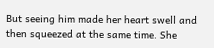But seeing him made her heart swell and then squeezed at the same time. She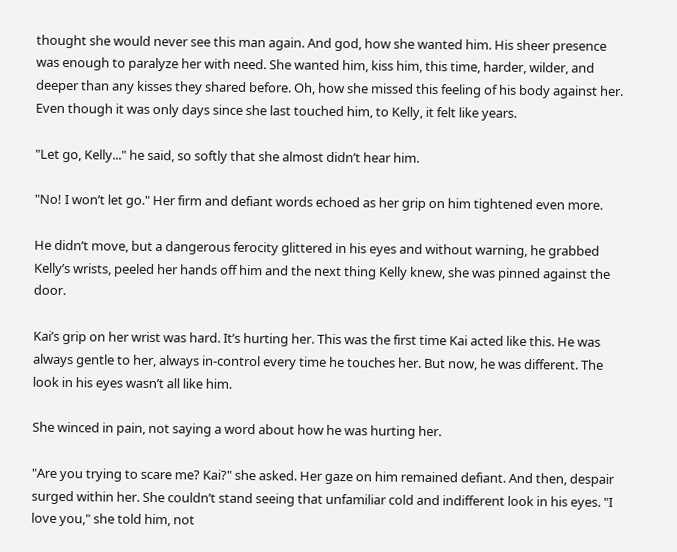thought she would never see this man again. And god, how she wanted him. His sheer presence was enough to paralyze her with need. She wanted him, kiss him, this time, harder, wilder, and deeper than any kisses they shared before. Oh, how she missed this feeling of his body against her. Even though it was only days since she last touched him, to Kelly, it felt like years.

"Let go, Kelly..." he said, so softly that she almost didn’t hear him.

"No! I won’t let go." Her firm and defiant words echoed as her grip on him tightened even more.

He didn’t move, but a dangerous ferocity glittered in his eyes and without warning, he grabbed Kelly’s wrists, peeled her hands off him and the next thing Kelly knew, she was pinned against the door.

Kai’s grip on her wrist was hard. It’s hurting her. This was the first time Kai acted like this. He was always gentle to her, always in-control every time he touches her. But now, he was different. The look in his eyes wasn’t all like him.

She winced in pain, not saying a word about how he was hurting her.

"Are you trying to scare me? Kai?" she asked. Her gaze on him remained defiant. And then, despair surged within her. She couldn’t stand seeing that unfamiliar cold and indifferent look in his eyes. "I love you," she told him, not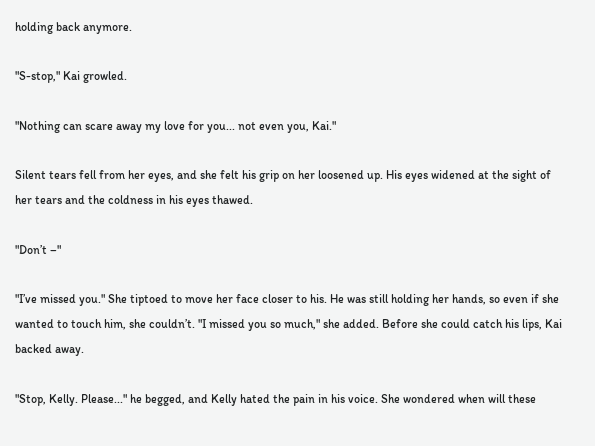holding back anymore.

"S-stop," Kai growled.

"Nothing can scare away my love for you... not even you, Kai."

Silent tears fell from her eyes, and she felt his grip on her loosened up. His eyes widened at the sight of her tears and the coldness in his eyes thawed.

"Don’t –"

"I’ve missed you." She tiptoed to move her face closer to his. He was still holding her hands, so even if she wanted to touch him, she couldn’t. "I missed you so much," she added. Before she could catch his lips, Kai backed away.

"Stop, Kelly. Please..." he begged, and Kelly hated the pain in his voice. She wondered when will these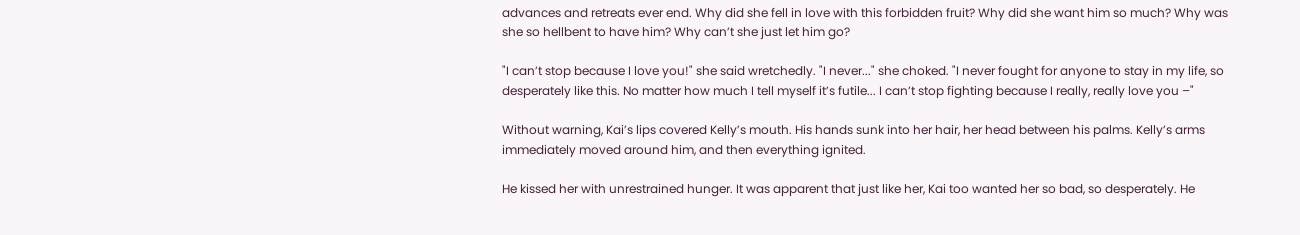advances and retreats ever end. Why did she fell in love with this forbidden fruit? Why did she want him so much? Why was she so hellbent to have him? Why can’t she just let him go?

"I can’t stop because I love you!" she said wretchedly. "I never..." she choked. "I never fought for anyone to stay in my life, so desperately like this. No matter how much I tell myself it’s futile... I can’t stop fighting because I really, really love you –"

Without warning, Kai’s lips covered Kelly’s mouth. His hands sunk into her hair, her head between his palms. Kelly’s arms immediately moved around him, and then everything ignited.

He kissed her with unrestrained hunger. It was apparent that just like her, Kai too wanted her so bad, so desperately. He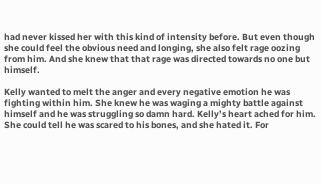had never kissed her with this kind of intensity before. But even though she could feel the obvious need and longing, she also felt rage oozing from him. And she knew that that rage was directed towards no one but himself.

Kelly wanted to melt the anger and every negative emotion he was fighting within him. She knew he was waging a mighty battle against himself and he was struggling so damn hard. Kelly’s heart ached for him. She could tell he was scared to his bones, and she hated it. For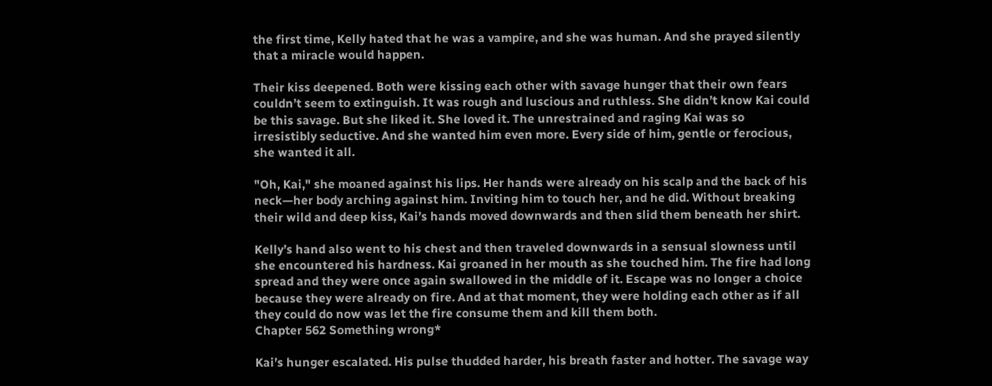the first time, Kelly hated that he was a vampire, and she was human. And she prayed silently that a miracle would happen.

Their kiss deepened. Both were kissing each other with savage hunger that their own fears couldn’t seem to extinguish. It was rough and luscious and ruthless. She didn’t know Kai could be this savage. But she liked it. She loved it. The unrestrained and raging Kai was so irresistibly seductive. And she wanted him even more. Every side of him, gentle or ferocious, she wanted it all.

"Oh, Kai," she moaned against his lips. Her hands were already on his scalp and the back of his neck—her body arching against him. Inviting him to touch her, and he did. Without breaking their wild and deep kiss, Kai’s hands moved downwards and then slid them beneath her shirt.

Kelly’s hand also went to his chest and then traveled downwards in a sensual slowness until she encountered his hardness. Kai groaned in her mouth as she touched him. The fire had long spread and they were once again swallowed in the middle of it. Escape was no longer a choice because they were already on fire. And at that moment, they were holding each other as if all they could do now was let the fire consume them and kill them both.
Chapter 562 Something wrong*

Kai’s hunger escalated. His pulse thudded harder, his breath faster and hotter. The savage way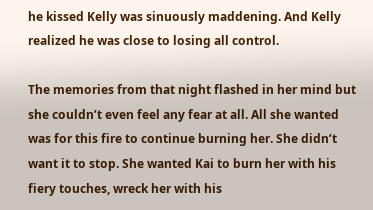he kissed Kelly was sinuously maddening. And Kelly realized he was close to losing all control.

The memories from that night flashed in her mind but she couldn’t even feel any fear at all. All she wanted was for this fire to continue burning her. She didn’t want it to stop. She wanted Kai to burn her with his fiery touches, wreck her with his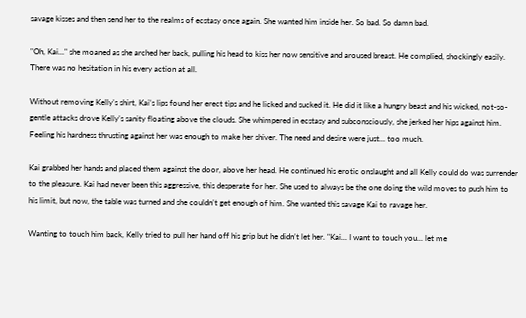savage kisses and then send her to the realms of ecstasy once again. She wanted him inside her. So bad. So damn bad.

"Oh, Kai..." she moaned as she arched her back, pulling his head to kiss her now sensitive and aroused breast. He complied, shockingly easily. There was no hesitation in his every action at all.

Without removing Kelly’s shirt, Kai’s lips found her erect tips and he licked and sucked it. He did it like a hungry beast and his wicked, not-so-gentle attacks drove Kelly’s sanity floating above the clouds. She whimpered in ecstasy and subconsciously, she jerked her hips against him. Feeling his hardness thrusting against her was enough to make her shiver. The need and desire were just... too much.

Kai grabbed her hands and placed them against the door, above her head. He continued his erotic onslaught and all Kelly could do was surrender to the pleasure. Kai had never been this aggressive, this desperate for her. She used to always be the one doing the wild moves to push him to his limit, but now, the table was turned and she couldn’t get enough of him. She wanted this savage Kai to ravage her.

Wanting to touch him back, Kelly tried to pull her hand off his grip but he didn’t let her. "Kai... I want to touch you... let me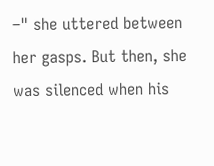–" she uttered between her gasps. But then, she was silenced when his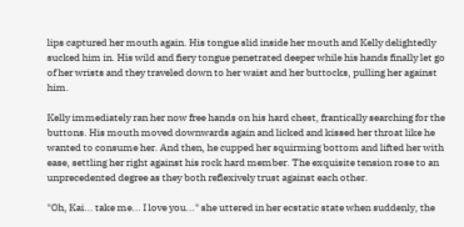lips captured her mouth again. His tongue slid inside her mouth and Kelly delightedly sucked him in. His wild and fiery tongue penetrated deeper while his hands finally let go of her wrists and they traveled down to her waist and her buttocks, pulling her against him.

Kelly immediately ran her now free hands on his hard chest, frantically searching for the buttons. His mouth moved downwards again and licked and kissed her throat like he wanted to consume her. And then, he cupped her squirming bottom and lifted her with ease, settling her right against his rock hard member. The exquisite tension rose to an unprecedented degree as they both reflexively trust against each other.

"Oh, Kai... take me... I love you..." she uttered in her ecstatic state when suddenly, the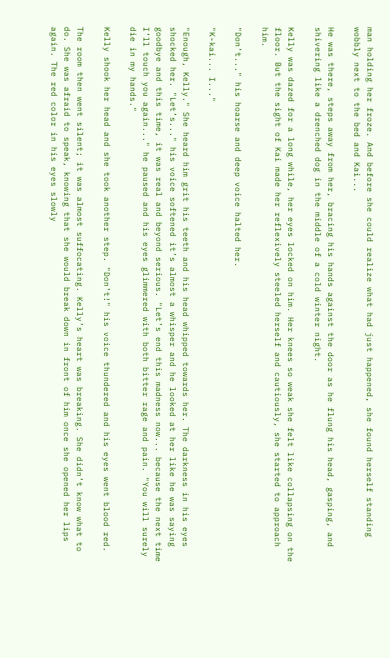man holding her froze. And before she could realize what had just happened, she found herself standing wobbly next to the bed and Kai...

He was there, steps away from her, bracing his hands against the door as he flung his head, gasping, and shivering like a drenched dog in the middle of a cold winter night.

Kelly was dazed for a long while, her eyes locked on him. Her knees so weak she felt like collapsing on the floor. But the sight of Kai made her reflexively steeled herself and cautiously, she started to approach him.

"Don’t..." his hoarse and deep voice halted her.

"K-kai... I..."

"Enough, Kelly." She heard him grit his teeth and his head whipped towards her. The darkness in his eyes shocked her. "Let’s..." his voice softened it’s almost a whisper and he looked at her like he was saying goodbye and this time, it was real and beyond serious. "Let’s end this madness now... because the next time I’ll touch you again..." he paused and his eyes glimmered with both bitter rage and pain. "You will surely die in my hands."

Kelly shook her head and she took another step. "Don’t!" his voice thundered and his eyes went blood red.

The room then went silent; it was almost suffocating. Kelly’s heart was breaking. She didn’t know what to do. She was afraid to speak, knowing that she would break down in front of him once she opened her lips again. The red color in his eyes slowly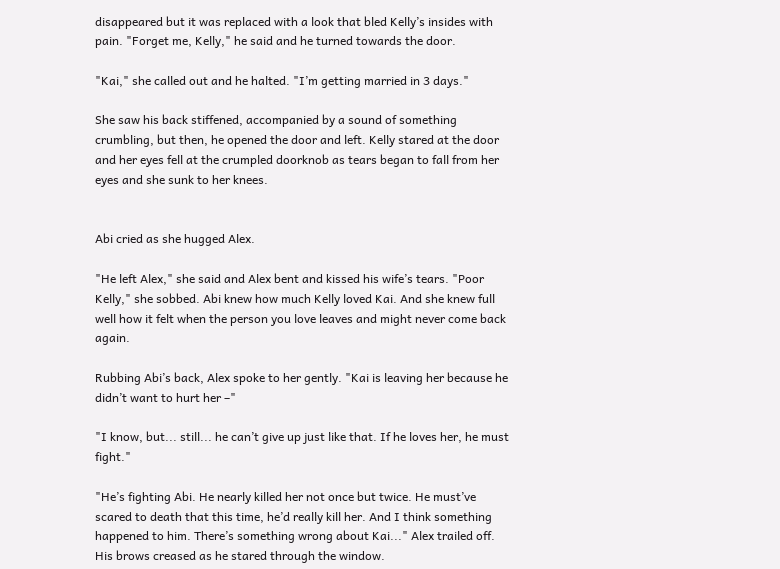disappeared but it was replaced with a look that bled Kelly’s insides with pain. "Forget me, Kelly," he said and he turned towards the door.

"Kai," she called out and he halted. "I’m getting married in 3 days."

She saw his back stiffened, accompanied by a sound of something crumbling, but then, he opened the door and left. Kelly stared at the door and her eyes fell at the crumpled doorknob as tears began to fall from her eyes and she sunk to her knees.


Abi cried as she hugged Alex.

"He left Alex," she said and Alex bent and kissed his wife’s tears. "Poor Kelly," she sobbed. Abi knew how much Kelly loved Kai. And she knew full well how it felt when the person you love leaves and might never come back again.

Rubbing Abi’s back, Alex spoke to her gently. "Kai is leaving her because he didn’t want to hurt her –"

"I know, but... still... he can’t give up just like that. If he loves her, he must fight."

"He’s fighting Abi. He nearly killed her not once but twice. He must’ve scared to death that this time, he’d really kill her. And I think something happened to him. There’s something wrong about Kai..." Alex trailed off. His brows creased as he stared through the window.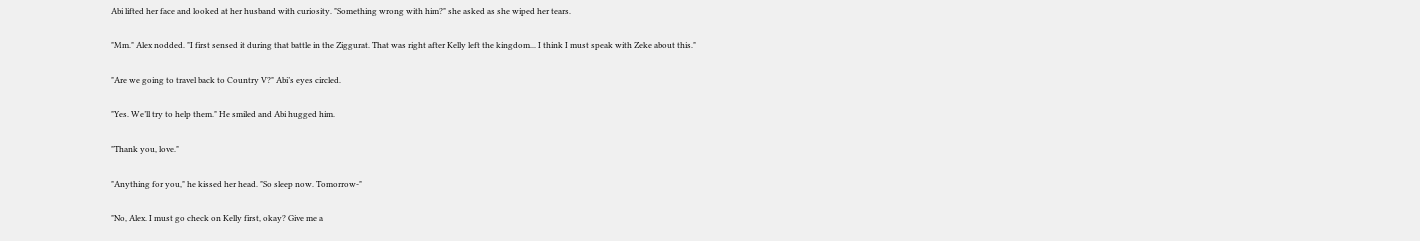Abi lifted her face and looked at her husband with curiosity. "Something wrong with him?" she asked as she wiped her tears.

"Mm." Alex nodded. "I first sensed it during that battle in the Ziggurat. That was right after Kelly left the kingdom... I think I must speak with Zeke about this."

"Are we going to travel back to Country V?" Abi’s eyes circled.

"Yes. We’ll try to help them." He smiled and Abi hugged him.

"Thank you, love."

"Anything for you," he kissed her head. "So sleep now. Tomorrow-"

"No, Alex. I must go check on Kelly first, okay? Give me a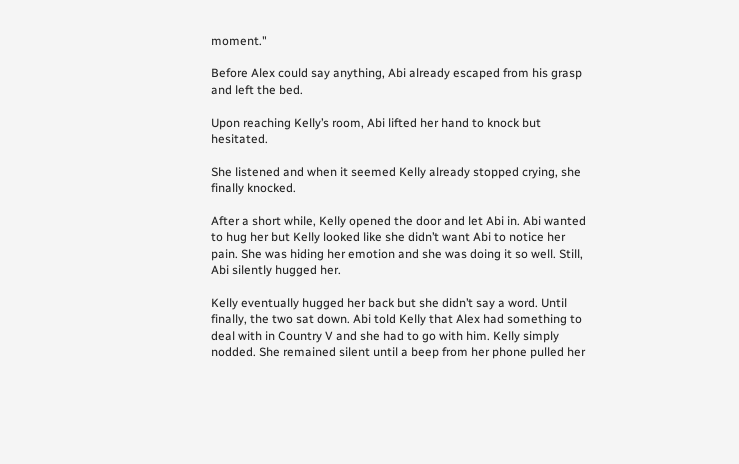moment."

Before Alex could say anything, Abi already escaped from his grasp and left the bed.

Upon reaching Kelly’s room, Abi lifted her hand to knock but hesitated.

She listened and when it seemed Kelly already stopped crying, she finally knocked.

After a short while, Kelly opened the door and let Abi in. Abi wanted to hug her but Kelly looked like she didn’t want Abi to notice her pain. She was hiding her emotion and she was doing it so well. Still, Abi silently hugged her.

Kelly eventually hugged her back but she didn’t say a word. Until finally, the two sat down. Abi told Kelly that Alex had something to deal with in Country V and she had to go with him. Kelly simply nodded. She remained silent until a beep from her phone pulled her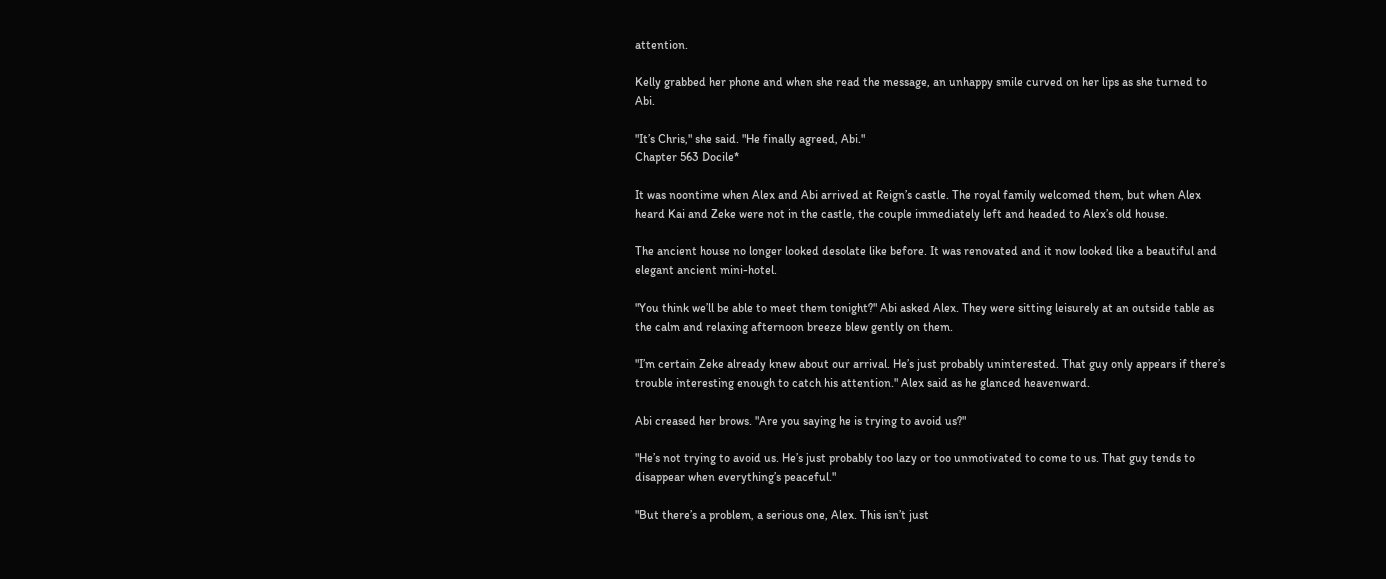attention.

Kelly grabbed her phone and when she read the message, an unhappy smile curved on her lips as she turned to Abi.

"It’s Chris," she said. "He finally agreed, Abi."
Chapter 563 Docile*

It was noontime when Alex and Abi arrived at Reign’s castle. The royal family welcomed them, but when Alex heard Kai and Zeke were not in the castle, the couple immediately left and headed to Alex’s old house.

The ancient house no longer looked desolate like before. It was renovated and it now looked like a beautiful and elegant ancient mini-hotel.

"You think we’ll be able to meet them tonight?" Abi asked Alex. They were sitting leisurely at an outside table as the calm and relaxing afternoon breeze blew gently on them.

"I’m certain Zeke already knew about our arrival. He’s just probably uninterested. That guy only appears if there’s trouble interesting enough to catch his attention." Alex said as he glanced heavenward.

Abi creased her brows. "Are you saying he is trying to avoid us?"

"He’s not trying to avoid us. He’s just probably too lazy or too unmotivated to come to us. That guy tends to disappear when everything’s peaceful."

"But there’s a problem, a serious one, Alex. This isn’t just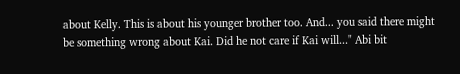about Kelly. This is about his younger brother too. And... you said there might be something wrong about Kai. Did he not care if Kai will..." Abi bit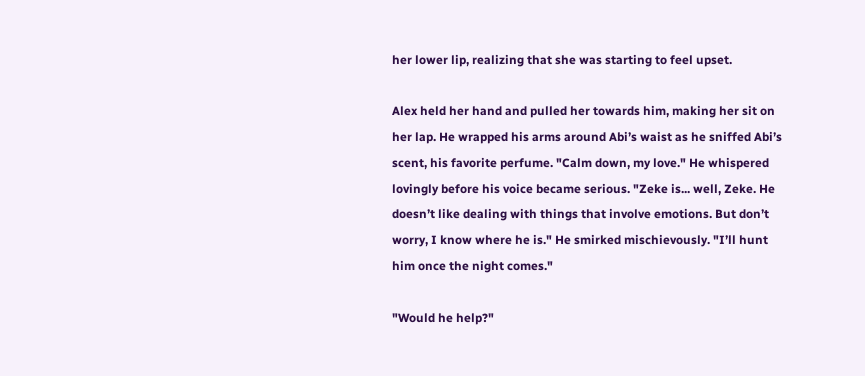her lower lip, realizing that she was starting to feel upset.

Alex held her hand and pulled her towards him, making her sit on her lap. He wrapped his arms around Abi’s waist as he sniffed Abi’s scent, his favorite perfume. "Calm down, my love." He whispered lovingly before his voice became serious. "Zeke is... well, Zeke. He doesn’t like dealing with things that involve emotions. But don’t worry, I know where he is." He smirked mischievously. "I’ll hunt him once the night comes."

"Would he help?"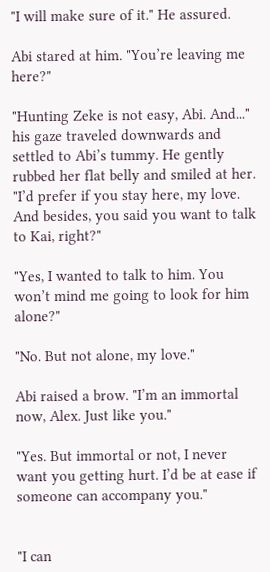"I will make sure of it." He assured.

Abi stared at him. "You’re leaving me here?"

"Hunting Zeke is not easy, Abi. And..." his gaze traveled downwards and settled to Abi’s tummy. He gently rubbed her flat belly and smiled at her. "I’d prefer if you stay here, my love. And besides, you said you want to talk to Kai, right?"

"Yes, I wanted to talk to him. You won’t mind me going to look for him alone?"

"No. But not alone, my love."

Abi raised a brow. "I’m an immortal now, Alex. Just like you."

"Yes. But immortal or not, I never want you getting hurt. I’d be at ease if someone can accompany you."


"I can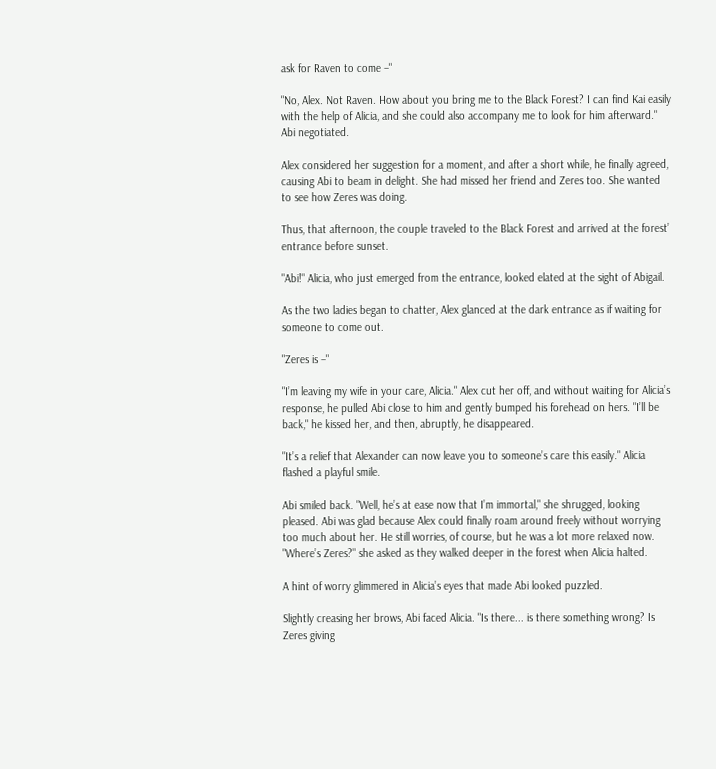ask for Raven to come –"

"No, Alex. Not Raven. How about you bring me to the Black Forest? I can find Kai easily with the help of Alicia, and she could also accompany me to look for him afterward." Abi negotiated.

Alex considered her suggestion for a moment, and after a short while, he finally agreed, causing Abi to beam in delight. She had missed her friend and Zeres too. She wanted to see how Zeres was doing.

Thus, that afternoon, the couple traveled to the Black Forest and arrived at the forest’ entrance before sunset.

"Abi!" Alicia, who just emerged from the entrance, looked elated at the sight of Abigail.

As the two ladies began to chatter, Alex glanced at the dark entrance as if waiting for someone to come out.

"Zeres is –"

"I’m leaving my wife in your care, Alicia." Alex cut her off, and without waiting for Alicia’s response, he pulled Abi close to him and gently bumped his forehead on hers. "I’ll be back," he kissed her, and then, abruptly, he disappeared.

"It’s a relief that Alexander can now leave you to someone’s care this easily." Alicia flashed a playful smile.

Abi smiled back. "Well, he’s at ease now that I’m immortal," she shrugged, looking pleased. Abi was glad because Alex could finally roam around freely without worrying too much about her. He still worries, of course, but he was a lot more relaxed now. "Where’s Zeres?" she asked as they walked deeper in the forest when Alicia halted.

A hint of worry glimmered in Alicia’s eyes that made Abi looked puzzled.

Slightly creasing her brows, Abi faced Alicia. "Is there... is there something wrong? Is Zeres giving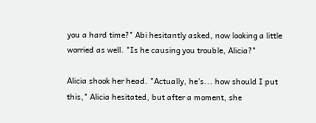you a hard time?" Abi hesitantly asked, now looking a little worried as well. "Is he causing you trouble, Alicia?"

Alicia shook her head. "Actually, he’s... how should I put this," Alicia hesitated, but after a moment, she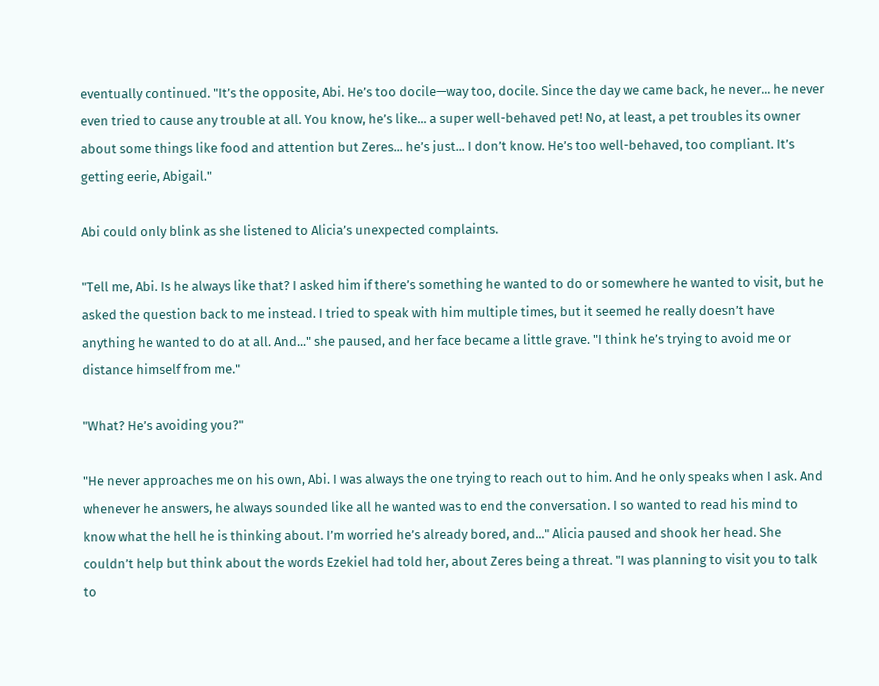eventually continued. "It’s the opposite, Abi. He’s too docile—way too, docile. Since the day we came back, he never... he never even tried to cause any trouble at all. You know, he’s like... a super well-behaved pet! No, at least, a pet troubles its owner about some things like food and attention but Zeres... he’s just... I don’t know. He’s too well-behaved, too compliant. It’s getting eerie, Abigail."

Abi could only blink as she listened to Alicia’s unexpected complaints.

"Tell me, Abi. Is he always like that? I asked him if there’s something he wanted to do or somewhere he wanted to visit, but he asked the question back to me instead. I tried to speak with him multiple times, but it seemed he really doesn’t have anything he wanted to do at all. And..." she paused, and her face became a little grave. "I think he’s trying to avoid me or distance himself from me."

"What? He’s avoiding you?"

"He never approaches me on his own, Abi. I was always the one trying to reach out to him. And he only speaks when I ask. And whenever he answers, he always sounded like all he wanted was to end the conversation. I so wanted to read his mind to know what the hell he is thinking about. I’m worried he’s already bored, and..." Alicia paused and shook her head. She couldn’t help but think about the words Ezekiel had told her, about Zeres being a threat. "I was planning to visit you to talk to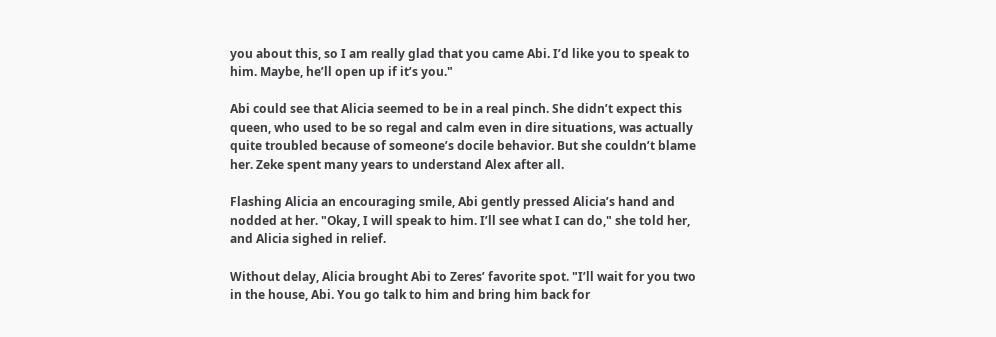you about this, so I am really glad that you came Abi. I’d like you to speak to him. Maybe, he’ll open up if it’s you."

Abi could see that Alicia seemed to be in a real pinch. She didn’t expect this queen, who used to be so regal and calm even in dire situations, was actually quite troubled because of someone’s docile behavior. But she couldn’t blame her. Zeke spent many years to understand Alex after all.

Flashing Alicia an encouraging smile, Abi gently pressed Alicia’s hand and nodded at her. "Okay, I will speak to him. I’ll see what I can do," she told her, and Alicia sighed in relief.

Without delay, Alicia brought Abi to Zeres’ favorite spot. "I’ll wait for you two in the house, Abi. You go talk to him and bring him back for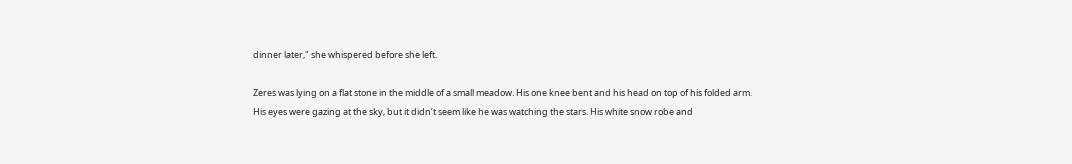dinner later," she whispered before she left.

Zeres was lying on a flat stone in the middle of a small meadow. His one knee bent and his head on top of his folded arm. His eyes were gazing at the sky, but it didn’t seem like he was watching the stars. His white snow robe and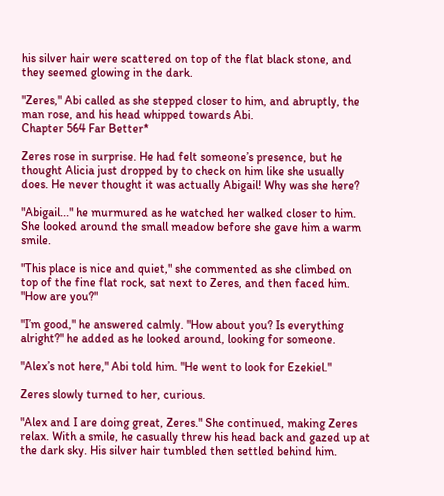his silver hair were scattered on top of the flat black stone, and they seemed glowing in the dark.

"Zeres," Abi called as she stepped closer to him, and abruptly, the man rose, and his head whipped towards Abi.
Chapter 564 Far Better*

Zeres rose in surprise. He had felt someone’s presence, but he thought Alicia just dropped by to check on him like she usually does. He never thought it was actually Abigail! Why was she here?

"Abigail..." he murmured as he watched her walked closer to him. She looked around the small meadow before she gave him a warm smile.

"This place is nice and quiet," she commented as she climbed on top of the fine flat rock, sat next to Zeres, and then faced him. "How are you?"

"I’m good," he answered calmly. "How about you? Is everything alright?" he added as he looked around, looking for someone.

"Alex’s not here," Abi told him. "He went to look for Ezekiel."

Zeres slowly turned to her, curious.

"Alex and I are doing great, Zeres." She continued, making Zeres relax. With a smile, he casually threw his head back and gazed up at the dark sky. His silver hair tumbled then settled behind him.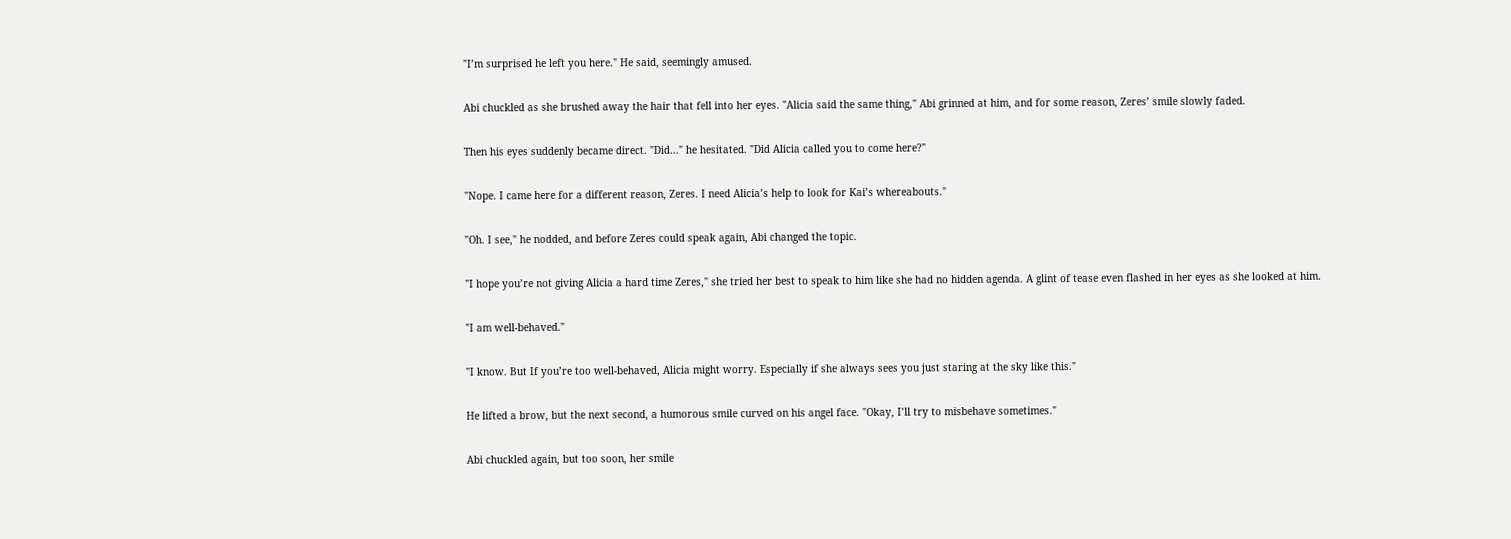"I’m surprised he left you here." He said, seemingly amused.

Abi chuckled as she brushed away the hair that fell into her eyes. "Alicia said the same thing," Abi grinned at him, and for some reason, Zeres’ smile slowly faded.

Then his eyes suddenly became direct. "Did..." he hesitated. "Did Alicia called you to come here?"

"Nope. I came here for a different reason, Zeres. I need Alicia’s help to look for Kai’s whereabouts."

"Oh. I see," he nodded, and before Zeres could speak again, Abi changed the topic.

"I hope you’re not giving Alicia a hard time Zeres," she tried her best to speak to him like she had no hidden agenda. A glint of tease even flashed in her eyes as she looked at him.

"I am well-behaved."

"I know. But If you’re too well-behaved, Alicia might worry. Especially if she always sees you just staring at the sky like this."

He lifted a brow, but the next second, a humorous smile curved on his angel face. "Okay, I’ll try to misbehave sometimes."

Abi chuckled again, but too soon, her smile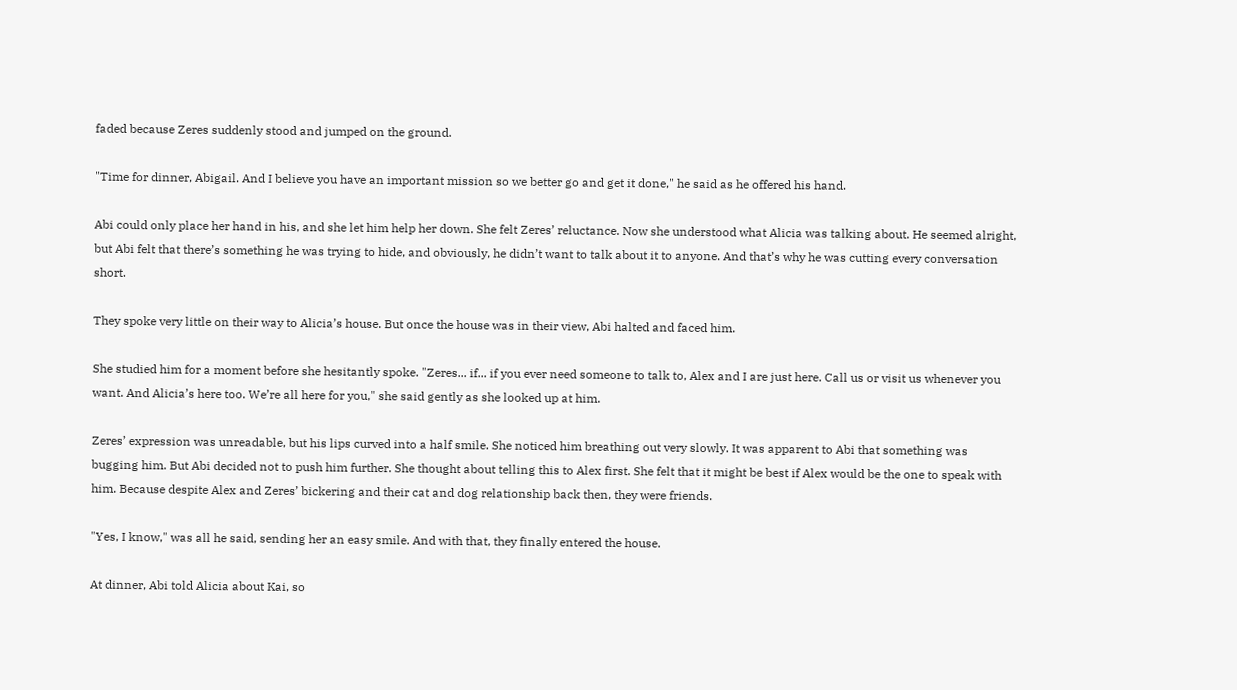faded because Zeres suddenly stood and jumped on the ground.

"Time for dinner, Abigail. And I believe you have an important mission so we better go and get it done," he said as he offered his hand.

Abi could only place her hand in his, and she let him help her down. She felt Zeres’ reluctance. Now she understood what Alicia was talking about. He seemed alright, but Abi felt that there’s something he was trying to hide, and obviously, he didn’t want to talk about it to anyone. And that’s why he was cutting every conversation short.

They spoke very little on their way to Alicia’s house. But once the house was in their view, Abi halted and faced him.

She studied him for a moment before she hesitantly spoke. "Zeres... if... if you ever need someone to talk to, Alex and I are just here. Call us or visit us whenever you want. And Alicia’s here too. We’re all here for you," she said gently as she looked up at him.

Zeres’ expression was unreadable, but his lips curved into a half smile. She noticed him breathing out very slowly. It was apparent to Abi that something was bugging him. But Abi decided not to push him further. She thought about telling this to Alex first. She felt that it might be best if Alex would be the one to speak with him. Because despite Alex and Zeres’ bickering and their cat and dog relationship back then, they were friends.

"Yes, I know," was all he said, sending her an easy smile. And with that, they finally entered the house.

At dinner, Abi told Alicia about Kai, so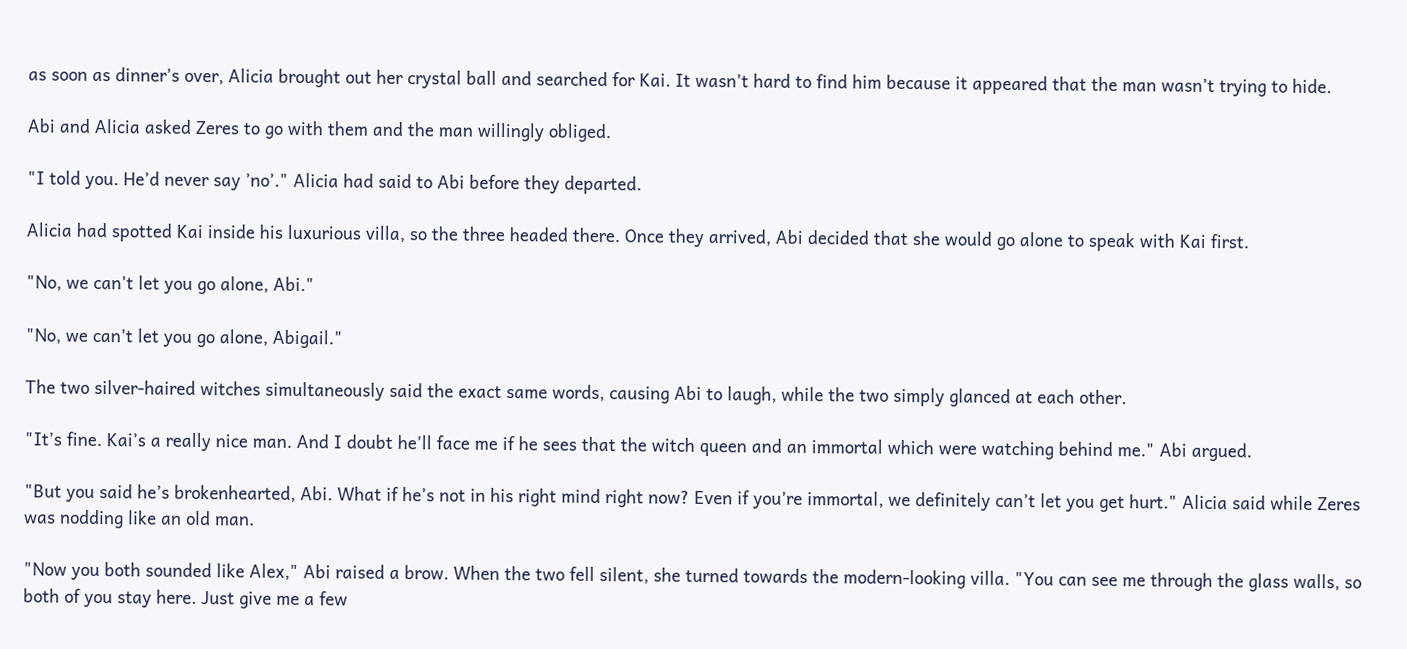as soon as dinner’s over, Alicia brought out her crystal ball and searched for Kai. It wasn’t hard to find him because it appeared that the man wasn’t trying to hide.

Abi and Alicia asked Zeres to go with them and the man willingly obliged.

"I told you. He’d never say ’no’." Alicia had said to Abi before they departed.

Alicia had spotted Kai inside his luxurious villa, so the three headed there. Once they arrived, Abi decided that she would go alone to speak with Kai first.

"No, we can’t let you go alone, Abi."

"No, we can’t let you go alone, Abigail."

The two silver-haired witches simultaneously said the exact same words, causing Abi to laugh, while the two simply glanced at each other.

"It’s fine. Kai’s a really nice man. And I doubt he’ll face me if he sees that the witch queen and an immortal which were watching behind me." Abi argued.

"But you said he’s brokenhearted, Abi. What if he’s not in his right mind right now? Even if you’re immortal, we definitely can’t let you get hurt." Alicia said while Zeres was nodding like an old man.

"Now you both sounded like Alex," Abi raised a brow. When the two fell silent, she turned towards the modern-looking villa. "You can see me through the glass walls, so both of you stay here. Just give me a few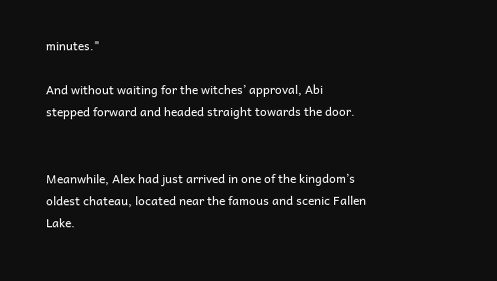minutes."

And without waiting for the witches’ approval, Abi stepped forward and headed straight towards the door.


Meanwhile, Alex had just arrived in one of the kingdom’s oldest chateau, located near the famous and scenic Fallen Lake.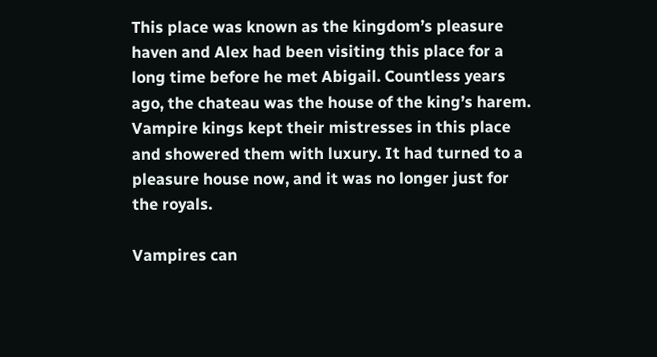This place was known as the kingdom’s pleasure haven and Alex had been visiting this place for a long time before he met Abigail. Countless years ago, the chateau was the house of the king’s harem. Vampire kings kept their mistresses in this place and showered them with luxury. It had turned to a pleasure house now, and it was no longer just for the royals.

Vampires can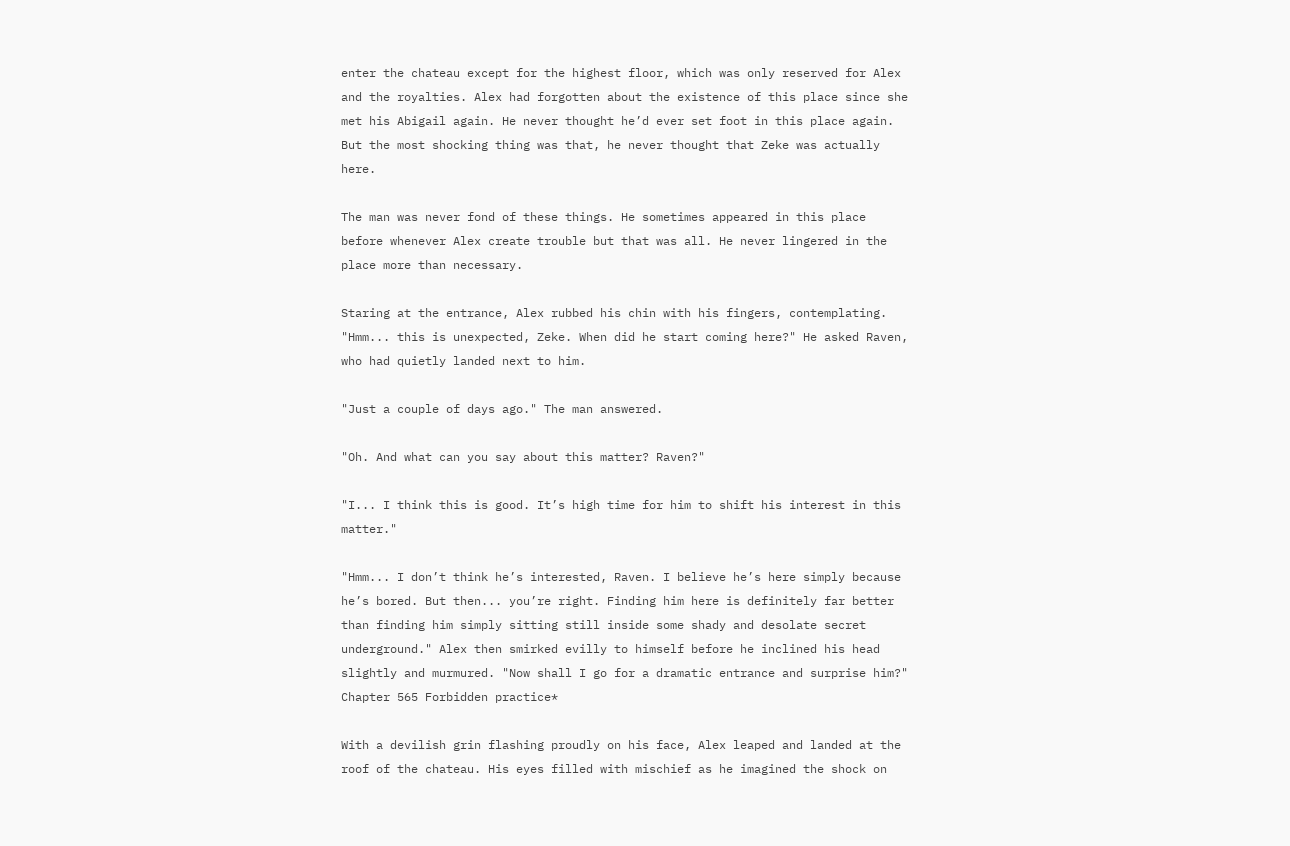enter the chateau except for the highest floor, which was only reserved for Alex and the royalties. Alex had forgotten about the existence of this place since she met his Abigail again. He never thought he’d ever set foot in this place again. But the most shocking thing was that, he never thought that Zeke was actually here.

The man was never fond of these things. He sometimes appeared in this place before whenever Alex create trouble but that was all. He never lingered in the place more than necessary.

Staring at the entrance, Alex rubbed his chin with his fingers, contemplating. "Hmm... this is unexpected, Zeke. When did he start coming here?" He asked Raven, who had quietly landed next to him.

"Just a couple of days ago." The man answered.

"Oh. And what can you say about this matter? Raven?"

"I... I think this is good. It’s high time for him to shift his interest in this matter."

"Hmm... I don’t think he’s interested, Raven. I believe he’s here simply because he’s bored. But then... you’re right. Finding him here is definitely far better than finding him simply sitting still inside some shady and desolate secret underground." Alex then smirked evilly to himself before he inclined his head slightly and murmured. "Now shall I go for a dramatic entrance and surprise him?"
Chapter 565 Forbidden practice*

With a devilish grin flashing proudly on his face, Alex leaped and landed at the roof of the chateau. His eyes filled with mischief as he imagined the shock on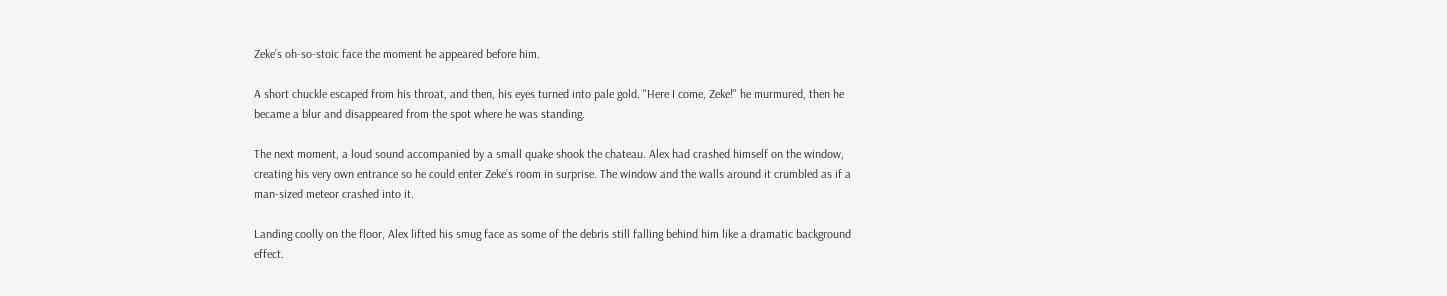Zeke’s oh-so-stoic face the moment he appeared before him.

A short chuckle escaped from his throat, and then, his eyes turned into pale gold. "Here I come, Zeke!" he murmured, then he became a blur and disappeared from the spot where he was standing.

The next moment, a loud sound accompanied by a small quake shook the chateau. Alex had crashed himself on the window, creating his very own entrance so he could enter Zeke’s room in surprise. The window and the walls around it crumbled as if a man-sized meteor crashed into it.

Landing coolly on the floor, Alex lifted his smug face as some of the debris still falling behind him like a dramatic background effect.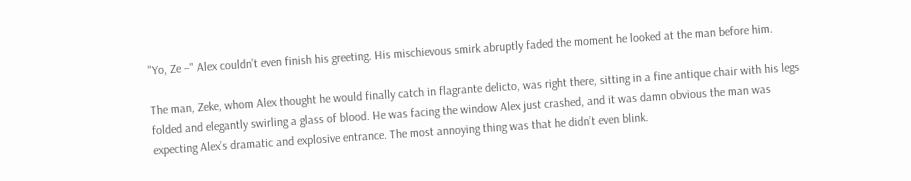"Yo, Ze –" Alex couldn’t even finish his greeting. His mischievous smirk abruptly faded the moment he looked at the man before him.

The man, Zeke, whom Alex thought he would finally catch in flagrante delicto, was right there, sitting in a fine antique chair with his legs folded and elegantly swirling a glass of blood. He was facing the window Alex just crashed, and it was damn obvious the man was expecting Alex’s dramatic and explosive entrance. The most annoying thing was that he didn’t even blink.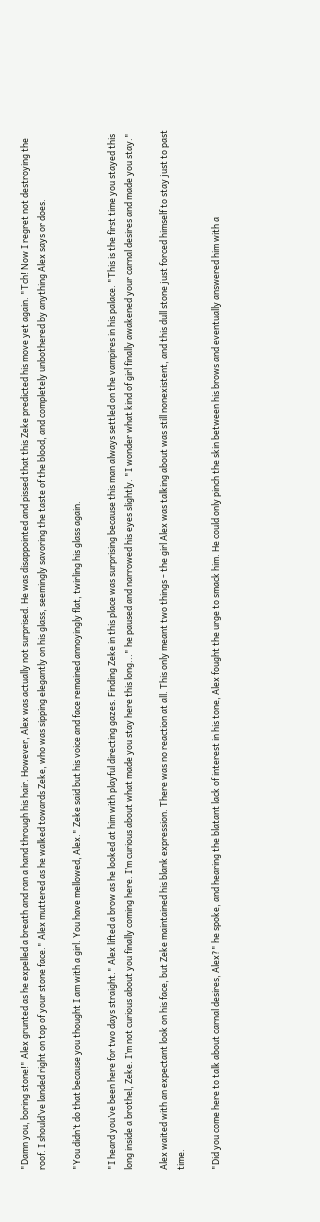"Damn you, boring stone!" Alex grunted as he expelled a breath and ran a hand through his hair. However, Alex was actually not surprised. He was disappointed and pissed that this Zeke predicted his move yet again. "Tch! Now I regret not destroying the roof. I should’ve landed right on top of your stone face." Alex muttered as he walked towards Zeke, who was sipping elegantly on his glass, seemingly savoring the taste of the blood, and completely unbothered by anything Alex says or does.

"You didn’t do that because you thought I am with a girl. You have mellowed, Alex." Zeke said but his voice and face remained annoyingly flat, twirling his glass again.

"I heard you’ve been here for two days straight." Alex lifted a brow as he looked at him with playful directing gazes. Finding Zeke in this place was surprising because this man always settled on the vampires in his palace. "This is the first time you stayed this long inside a brothel, Zeke. I’m not curious about you finally coming here. I’m curious about what made you stay here this long..." he paused and narrowed his eyes slightly. "I wonder what kind of girl finally awakened your carnal desires and made you stay."

Alex waited with an expectant look on his face, but Zeke maintained his blank expression. There was no reaction at all. This only meant two things - the girl Alex was talking about was still nonexistent, and this dull stone just forced himself to stay just to past time.

"Did you come here to talk about carnal desires, Alex?" he spoke, and hearing the blatant lack of interest in his tone, Alex fought the urge to smack him. He could only pinch the skin between his brows and eventually answered him with a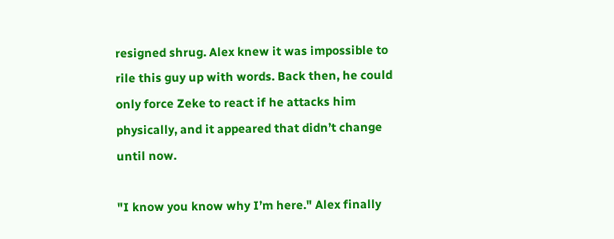resigned shrug. Alex knew it was impossible to rile this guy up with words. Back then, he could only force Zeke to react if he attacks him physically, and it appeared that didn’t change until now.

"I know you know why I’m here." Alex finally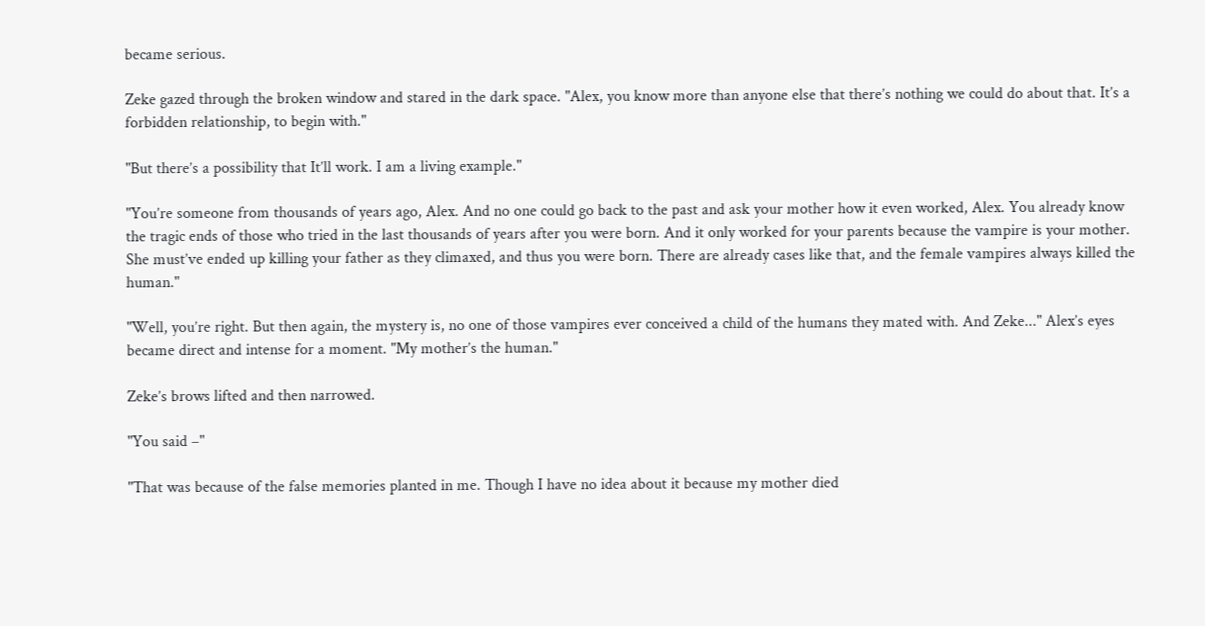became serious.

Zeke gazed through the broken window and stared in the dark space. "Alex, you know more than anyone else that there’s nothing we could do about that. It’s a forbidden relationship, to begin with."

"But there’s a possibility that It’ll work. I am a living example."

"You’re someone from thousands of years ago, Alex. And no one could go back to the past and ask your mother how it even worked, Alex. You already know the tragic ends of those who tried in the last thousands of years after you were born. And it only worked for your parents because the vampire is your mother. She must’ve ended up killing your father as they climaxed, and thus you were born. There are already cases like that, and the female vampires always killed the human."

"Well, you’re right. But then again, the mystery is, no one of those vampires ever conceived a child of the humans they mated with. And Zeke..." Alex’s eyes became direct and intense for a moment. "My mother’s the human."

Zeke’s brows lifted and then narrowed.

"You said –"

"That was because of the false memories planted in me. Though I have no idea about it because my mother died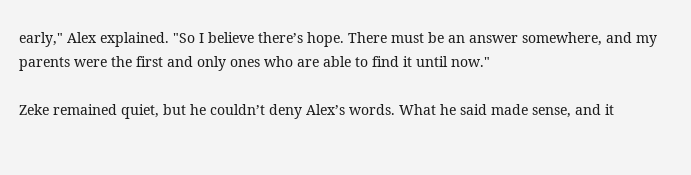early," Alex explained. "So I believe there’s hope. There must be an answer somewhere, and my parents were the first and only ones who are able to find it until now."

Zeke remained quiet, but he couldn’t deny Alex’s words. What he said made sense, and it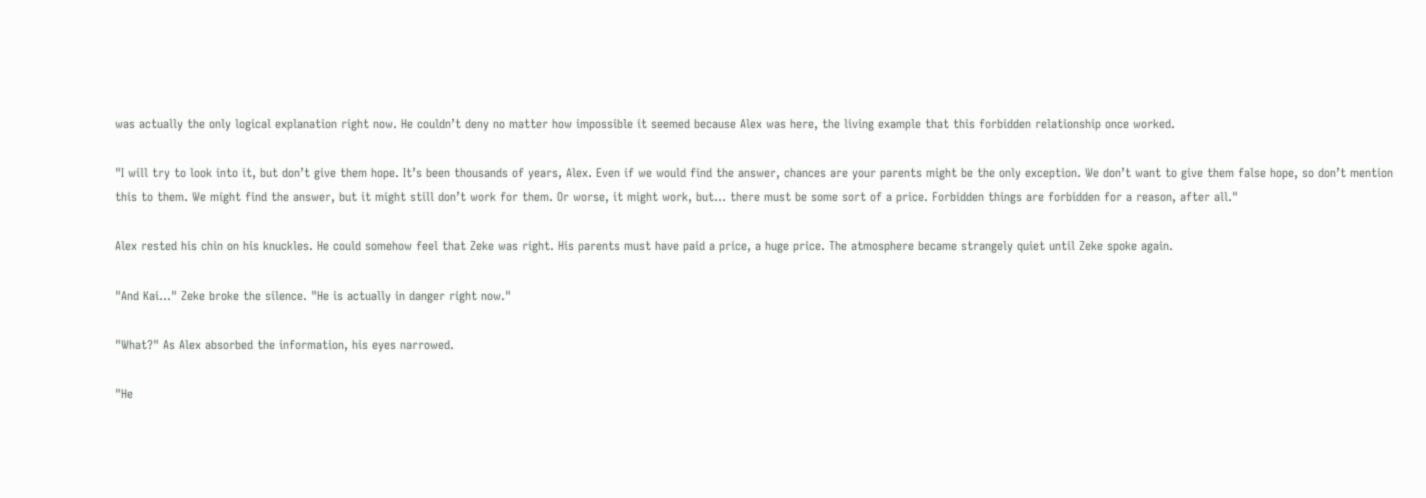was actually the only logical explanation right now. He couldn’t deny no matter how impossible it seemed because Alex was here, the living example that this forbidden relationship once worked.

"I will try to look into it, but don’t give them hope. It’s been thousands of years, Alex. Even if we would find the answer, chances are your parents might be the only exception. We don’t want to give them false hope, so don’t mention this to them. We might find the answer, but it might still don’t work for them. Or worse, it might work, but... there must be some sort of a price. Forbidden things are forbidden for a reason, after all."

Alex rested his chin on his knuckles. He could somehow feel that Zeke was right. His parents must have paid a price, a huge price. The atmosphere became strangely quiet until Zeke spoke again.

"And Kai..." Zeke broke the silence. "He is actually in danger right now."

"What?" As Alex absorbed the information, his eyes narrowed.

"He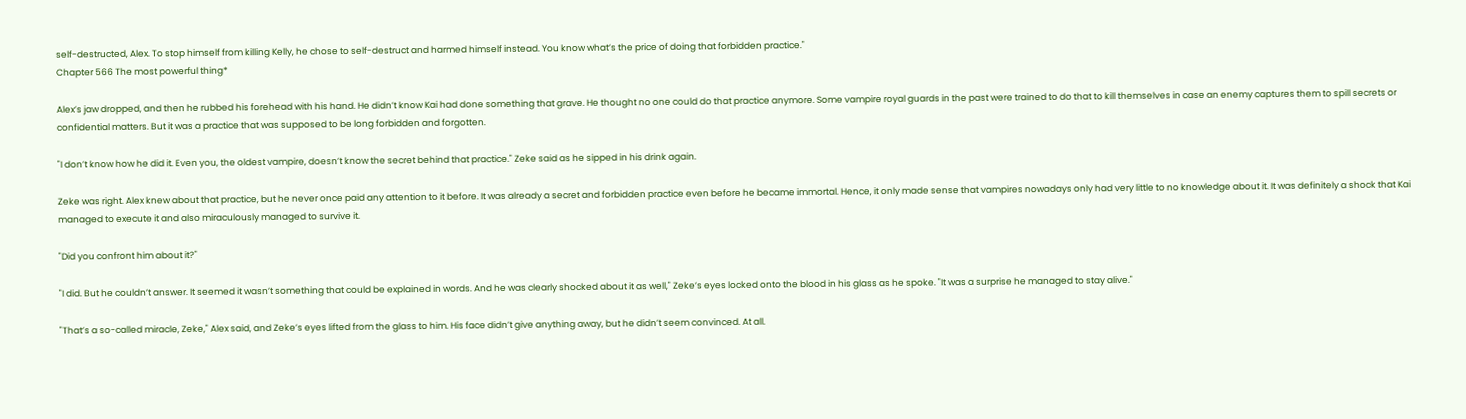self-destructed, Alex. To stop himself from killing Kelly, he chose to self-destruct and harmed himself instead. You know what’s the price of doing that forbidden practice."
Chapter 566 The most powerful thing*

Alex’s jaw dropped, and then he rubbed his forehead with his hand. He didn’t know Kai had done something that grave. He thought no one could do that practice anymore. Some vampire royal guards in the past were trained to do that to kill themselves in case an enemy captures them to spill secrets or confidential matters. But it was a practice that was supposed to be long forbidden and forgotten.

"I don’t know how he did it. Even you, the oldest vampire, doesn’t know the secret behind that practice." Zeke said as he sipped in his drink again.

Zeke was right. Alex knew about that practice, but he never once paid any attention to it before. It was already a secret and forbidden practice even before he became immortal. Hence, it only made sense that vampires nowadays only had very little to no knowledge about it. It was definitely a shock that Kai managed to execute it and also miraculously managed to survive it.

"Did you confront him about it?"

"I did. But he couldn’t answer. It seemed it wasn’t something that could be explained in words. And he was clearly shocked about it as well," Zeke’s eyes locked onto the blood in his glass as he spoke. "It was a surprise he managed to stay alive."

"That’s a so-called miracle, Zeke," Alex said, and Zeke’s eyes lifted from the glass to him. His face didn’t give anything away, but he didn’t seem convinced. At all.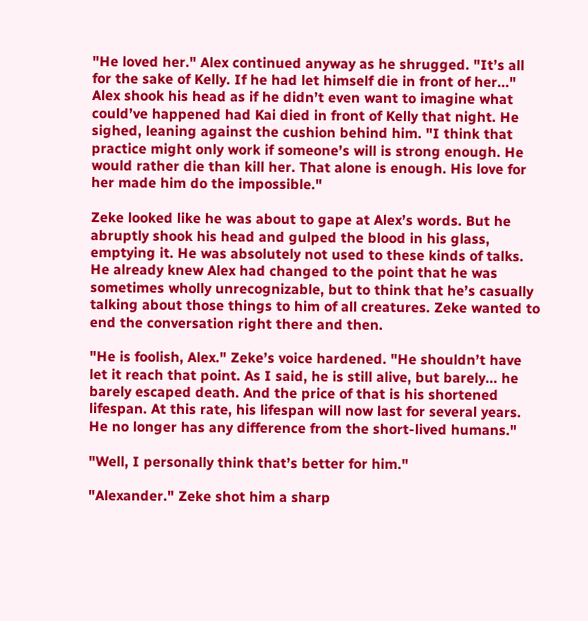"He loved her." Alex continued anyway as he shrugged. "It’s all for the sake of Kelly. If he had let himself die in front of her..." Alex shook his head as if he didn’t even want to imagine what could’ve happened had Kai died in front of Kelly that night. He sighed, leaning against the cushion behind him. "I think that practice might only work if someone’s will is strong enough. He would rather die than kill her. That alone is enough. His love for her made him do the impossible."

Zeke looked like he was about to gape at Alex’s words. But he abruptly shook his head and gulped the blood in his glass, emptying it. He was absolutely not used to these kinds of talks. He already knew Alex had changed to the point that he was sometimes wholly unrecognizable, but to think that he’s casually talking about those things to him of all creatures. Zeke wanted to end the conversation right there and then.

"He is foolish, Alex." Zeke’s voice hardened. "He shouldn’t have let it reach that point. As I said, he is still alive, but barely... he barely escaped death. And the price of that is his shortened lifespan. At this rate, his lifespan will now last for several years. He no longer has any difference from the short-lived humans."

"Well, I personally think that’s better for him."

"Alexander." Zeke shot him a sharp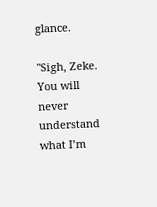glance.

"Sigh, Zeke. You will never understand what I’m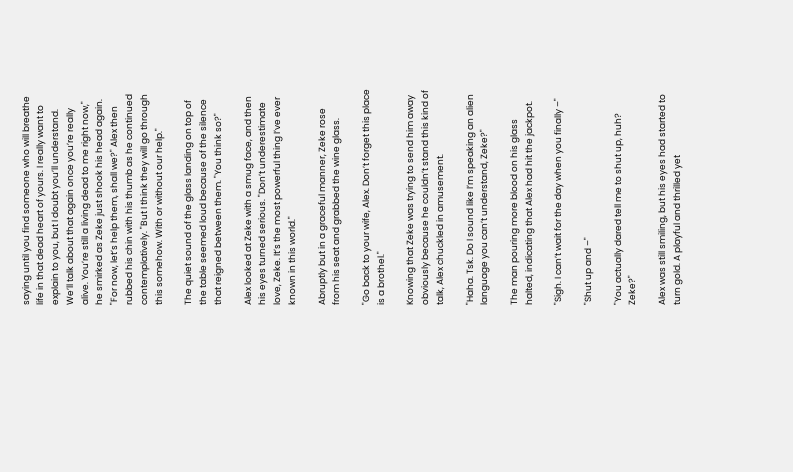saying until you find someone who will breathe life in that dead heart of yours. I really want to explain to you, but I doubt you’ll understand. We’ll talk about that again once you’re really alive. You’re still a living dead to me right now," he smirked as Zeke just shook his head again. "For now, let’s help them, shall we?" Alex then rubbed his chin with his thumb as he continued contemplatively. "But I think they will go through this somehow. With or without our help."

The quiet sound of the glass landing on top of the table seemed loud because of the silence that reigned between them. "You think so?"

Alex looked at Zeke with a smug face, and then his eyes turned serious. "Don’t underestimate love, Zeke. It’s the most powerful thing I’ve ever known in this world."

Abruptly but in a graceful manner, Zeke rose from his seat and grabbed the wine glass.

"Go back to your wife, Alex. Don’t forget this place is a brothel."

Knowing that Zeke was trying to send him away obviously because he couldn’t stand this kind of talk, Alex chuckled in amusement.

"Haha. Tsk. Do I sound like I’m speaking an alien language you can’t understand, Zeke?"

The man pouring more blood on his glass halted, indicating that Alex had hit the jackpot.

"Sigh. I can’t wait for the day when you finally –"

"Shut up and –"

"You actually dared tell me to shut up, huh? Zeke?"

Alex was still smiling, but his eyes had started to turn gold. A playful and thrilled yet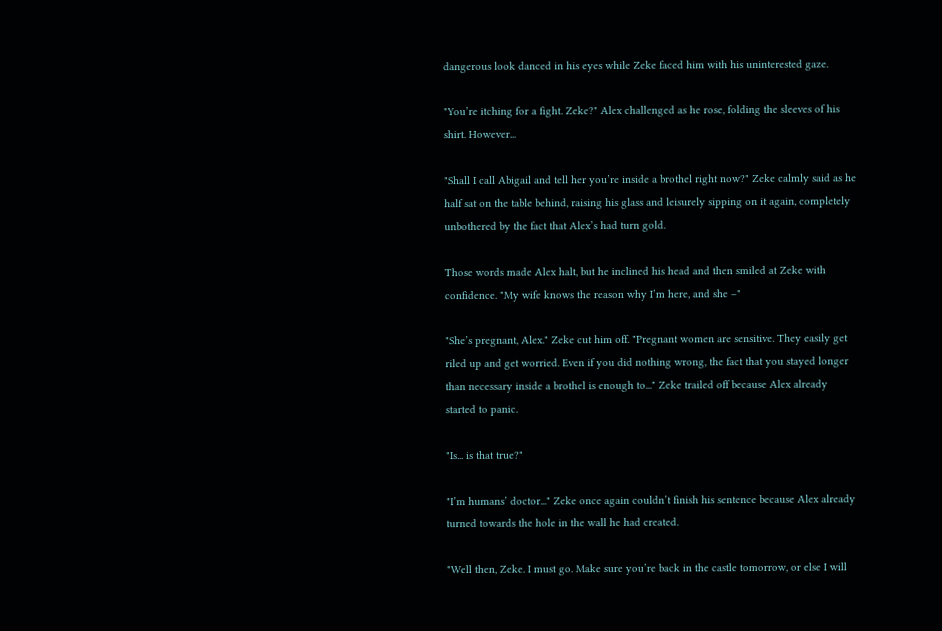dangerous look danced in his eyes while Zeke faced him with his uninterested gaze.

"You’re itching for a fight. Zeke?" Alex challenged as he rose, folding the sleeves of his shirt. However...

"Shall I call Abigail and tell her you’re inside a brothel right now?" Zeke calmly said as he half sat on the table behind, raising his glass and leisurely sipping on it again, completely unbothered by the fact that Alex’s had turn gold.

Those words made Alex halt, but he inclined his head and then smiled at Zeke with confidence. "My wife knows the reason why I’m here, and she –"

"She’s pregnant, Alex." Zeke cut him off. "Pregnant women are sensitive. They easily get riled up and get worried. Even if you did nothing wrong, the fact that you stayed longer than necessary inside a brothel is enough to..." Zeke trailed off because Alex already started to panic.

"Is... is that true?"

"I’m humans’ doctor..." Zeke once again couldn’t finish his sentence because Alex already turned towards the hole in the wall he had created.

"Well then, Zeke. I must go. Make sure you’re back in the castle tomorrow, or else I will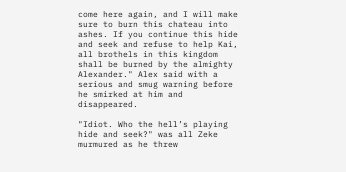come here again, and I will make sure to burn this chateau into ashes. If you continue this hide and seek and refuse to help Kai, all brothels in this kingdom shall be burned by the almighty Alexander." Alex said with a serious and smug warning before he smirked at him and disappeared.

"Idiot. Who the hell’s playing hide and seek?" was all Zeke murmured as he threw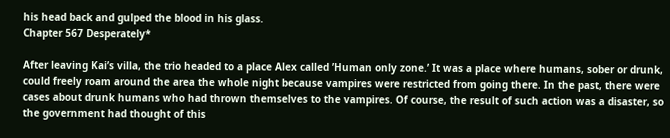his head back and gulped the blood in his glass.
Chapter 567 Desperately*

After leaving Kai’s villa, the trio headed to a place Alex called ’Human only zone.’ It was a place where humans, sober or drunk, could freely roam around the area the whole night because vampires were restricted from going there. In the past, there were cases about drunk humans who had thrown themselves to the vampires. Of course, the result of such action was a disaster, so the government had thought of this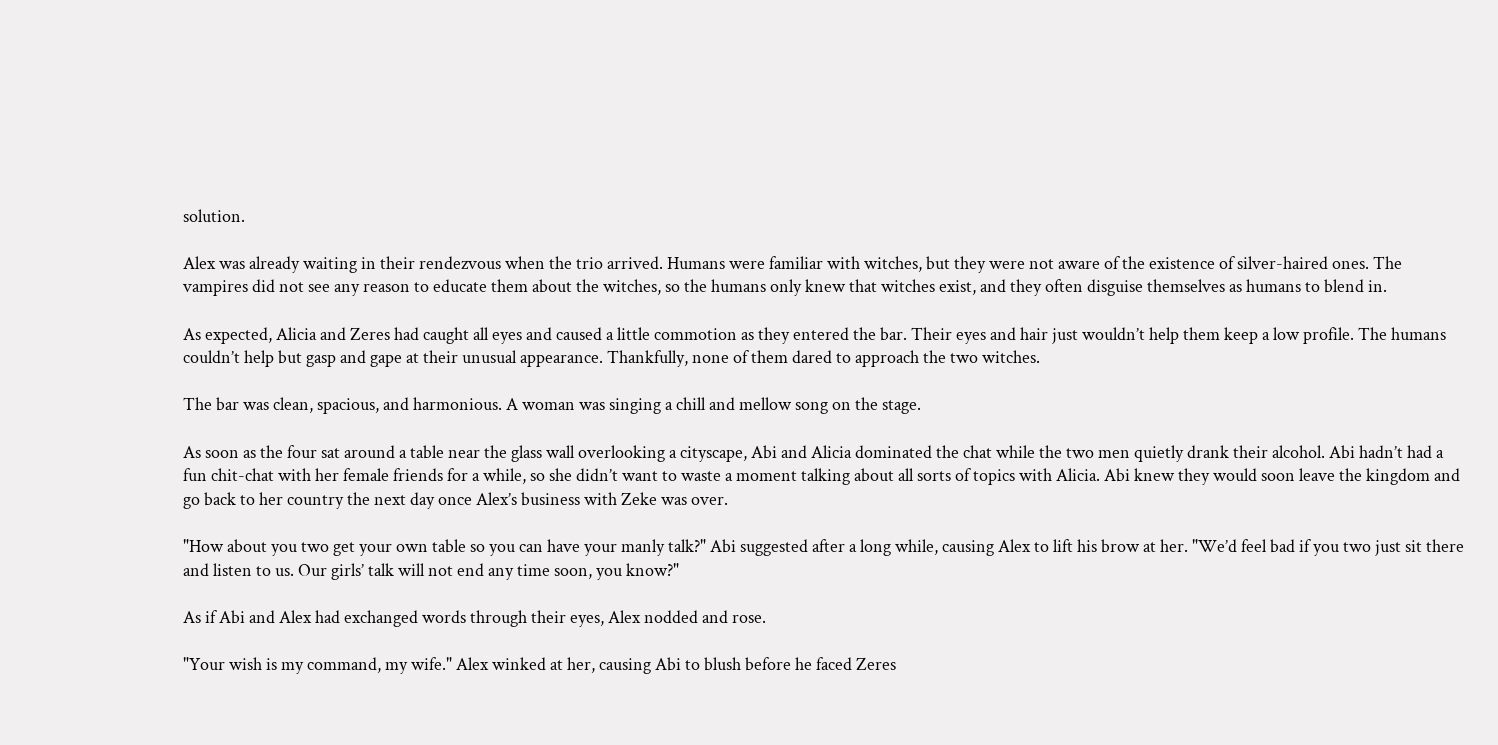solution.

Alex was already waiting in their rendezvous when the trio arrived. Humans were familiar with witches, but they were not aware of the existence of silver-haired ones. The vampires did not see any reason to educate them about the witches, so the humans only knew that witches exist, and they often disguise themselves as humans to blend in.

As expected, Alicia and Zeres had caught all eyes and caused a little commotion as they entered the bar. Their eyes and hair just wouldn’t help them keep a low profile. The humans couldn’t help but gasp and gape at their unusual appearance. Thankfully, none of them dared to approach the two witches.

The bar was clean, spacious, and harmonious. A woman was singing a chill and mellow song on the stage.

As soon as the four sat around a table near the glass wall overlooking a cityscape, Abi and Alicia dominated the chat while the two men quietly drank their alcohol. Abi hadn’t had a fun chit-chat with her female friends for a while, so she didn’t want to waste a moment talking about all sorts of topics with Alicia. Abi knew they would soon leave the kingdom and go back to her country the next day once Alex’s business with Zeke was over.

"How about you two get your own table so you can have your manly talk?" Abi suggested after a long while, causing Alex to lift his brow at her. "We’d feel bad if you two just sit there and listen to us. Our girls’ talk will not end any time soon, you know?"

As if Abi and Alex had exchanged words through their eyes, Alex nodded and rose.

"Your wish is my command, my wife." Alex winked at her, causing Abi to blush before he faced Zeres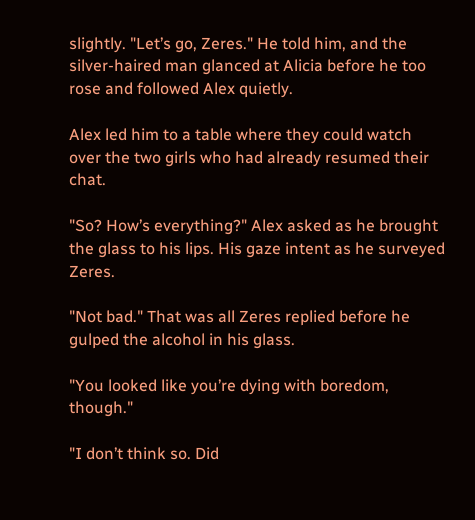slightly. "Let’s go, Zeres." He told him, and the silver-haired man glanced at Alicia before he too rose and followed Alex quietly.

Alex led him to a table where they could watch over the two girls who had already resumed their chat.

"So? How’s everything?" Alex asked as he brought the glass to his lips. His gaze intent as he surveyed Zeres.

"Not bad." That was all Zeres replied before he gulped the alcohol in his glass.

"You looked like you’re dying with boredom, though."

"I don’t think so. Did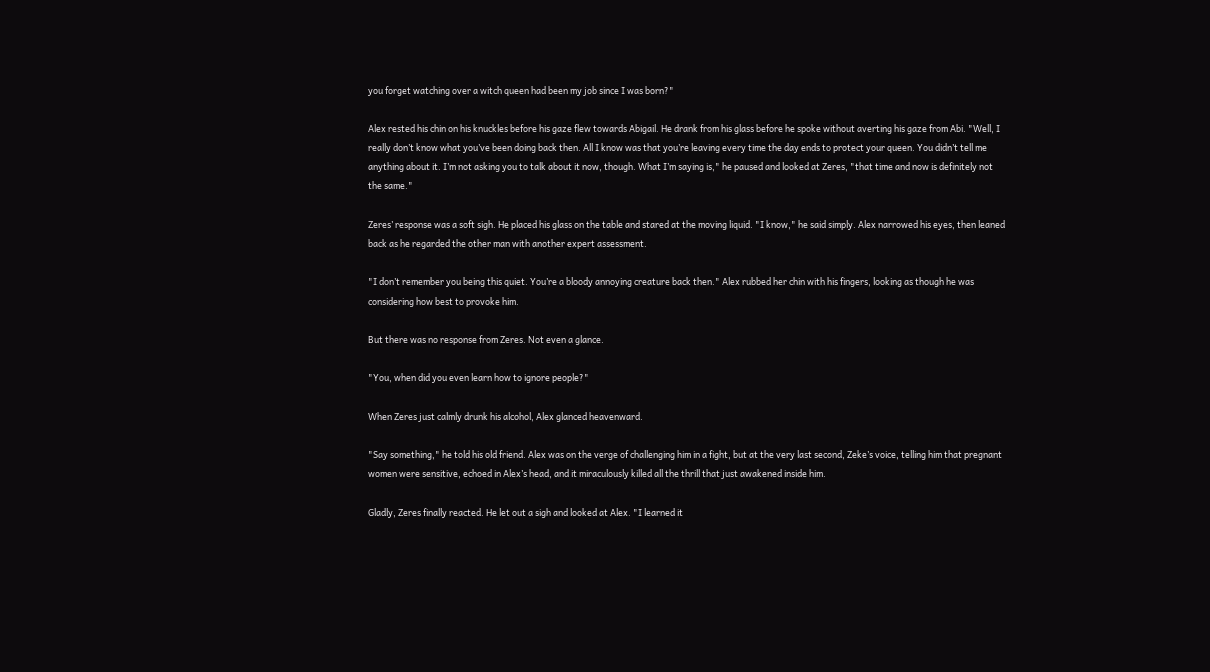you forget watching over a witch queen had been my job since I was born?"

Alex rested his chin on his knuckles before his gaze flew towards Abigail. He drank from his glass before he spoke without averting his gaze from Abi. "Well, I really don’t know what you’ve been doing back then. All I know was that you’re leaving every time the day ends to protect your queen. You didn’t tell me anything about it. I’m not asking you to talk about it now, though. What I’m saying is," he paused and looked at Zeres, "that time and now is definitely not the same."

Zeres’ response was a soft sigh. He placed his glass on the table and stared at the moving liquid. "I know," he said simply. Alex narrowed his eyes, then leaned back as he regarded the other man with another expert assessment.

"I don’t remember you being this quiet. You’re a bloody annoying creature back then." Alex rubbed her chin with his fingers, looking as though he was considering how best to provoke him.

But there was no response from Zeres. Not even a glance.

"You, when did you even learn how to ignore people?"

When Zeres just calmly drunk his alcohol, Alex glanced heavenward.

"Say something," he told his old friend. Alex was on the verge of challenging him in a fight, but at the very last second, Zeke’s voice, telling him that pregnant women were sensitive, echoed in Alex’s head, and it miraculously killed all the thrill that just awakened inside him.

Gladly, Zeres finally reacted. He let out a sigh and looked at Alex. "I learned it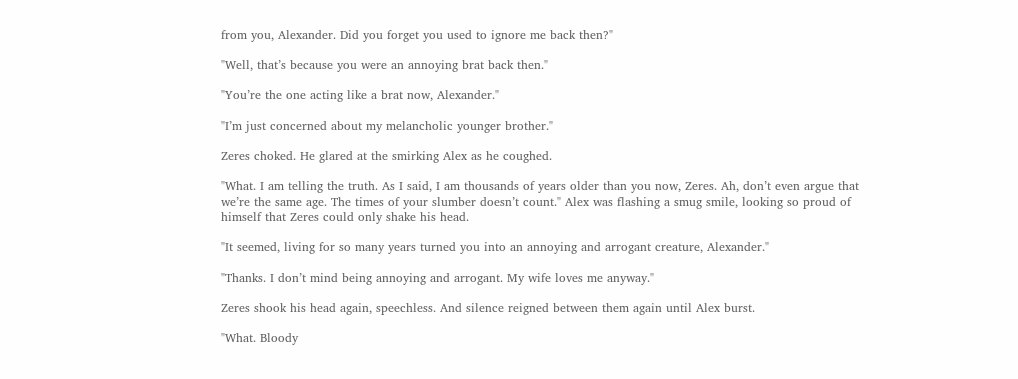from you, Alexander. Did you forget you used to ignore me back then?"

"Well, that’s because you were an annoying brat back then."

"You’re the one acting like a brat now, Alexander."

"I’m just concerned about my melancholic younger brother."

Zeres choked. He glared at the smirking Alex as he coughed.

"What. I am telling the truth. As I said, I am thousands of years older than you now, Zeres. Ah, don’t even argue that we’re the same age. The times of your slumber doesn’t count." Alex was flashing a smug smile, looking so proud of himself that Zeres could only shake his head.

"It seemed, living for so many years turned you into an annoying and arrogant creature, Alexander."

"Thanks. I don’t mind being annoying and arrogant. My wife loves me anyway."

Zeres shook his head again, speechless. And silence reigned between them again until Alex burst.

"What. Bloody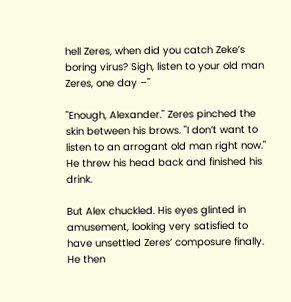hell Zeres, when did you catch Zeke’s boring virus? Sigh, listen to your old man Zeres, one day –"

"Enough, Alexander." Zeres pinched the skin between his brows. "I don’t want to listen to an arrogant old man right now." He threw his head back and finished his drink.

But Alex chuckled. His eyes glinted in amusement, looking very satisfied to have unsettled Zeres’ composure finally. He then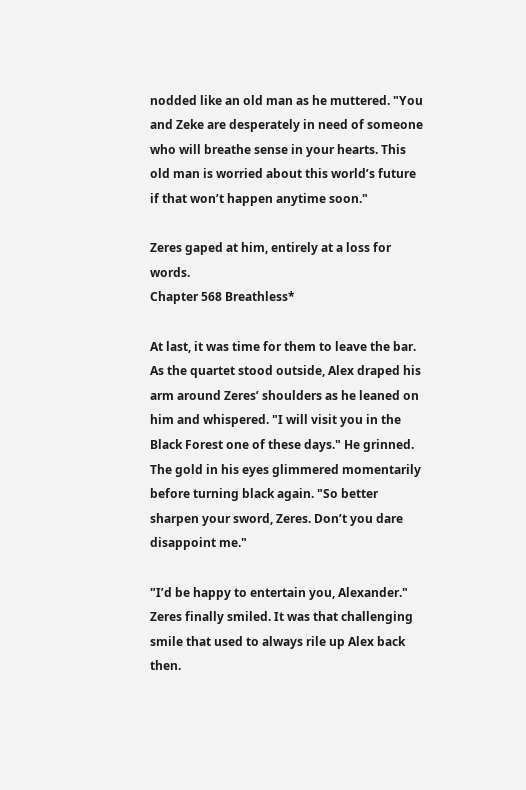nodded like an old man as he muttered. "You and Zeke are desperately in need of someone who will breathe sense in your hearts. This old man is worried about this world’s future if that won’t happen anytime soon."

Zeres gaped at him, entirely at a loss for words.
Chapter 568 Breathless*

At last, it was time for them to leave the bar. As the quartet stood outside, Alex draped his arm around Zeres’ shoulders as he leaned on him and whispered. "I will visit you in the Black Forest one of these days." He grinned. The gold in his eyes glimmered momentarily before turning black again. "So better sharpen your sword, Zeres. Don’t you dare disappoint me."

"I’d be happy to entertain you, Alexander." Zeres finally smiled. It was that challenging smile that used to always rile up Alex back then.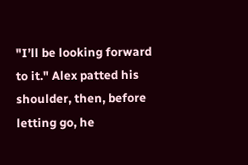"I’ll be looking forward to it." Alex patted his shoulder, then, before letting go, he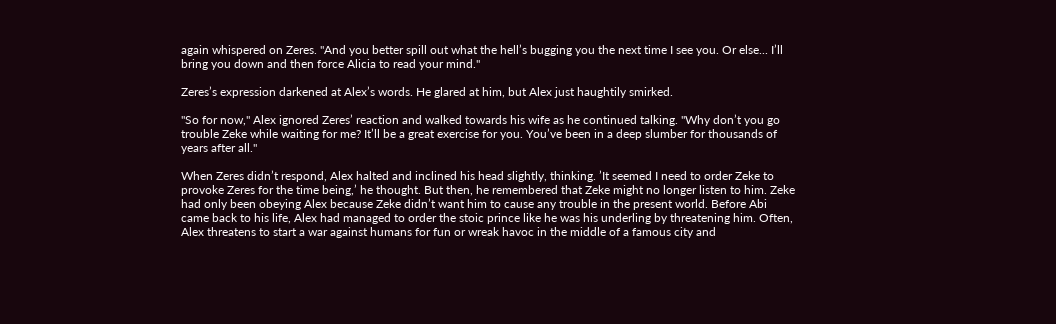again whispered on Zeres. "And you better spill out what the hell’s bugging you the next time I see you. Or else... I’ll bring you down and then force Alicia to read your mind."

Zeres’s expression darkened at Alex’s words. He glared at him, but Alex just haughtily smirked.

"So for now," Alex ignored Zeres’ reaction and walked towards his wife as he continued talking. "Why don’t you go trouble Zeke while waiting for me? It’ll be a great exercise for you. You’ve been in a deep slumber for thousands of years after all."

When Zeres didn’t respond, Alex halted and inclined his head slightly, thinking. ’It seemed I need to order Zeke to provoke Zeres for the time being,’ he thought. But then, he remembered that Zeke might no longer listen to him. Zeke had only been obeying Alex because Zeke didn’t want him to cause any trouble in the present world. Before Abi came back to his life, Alex had managed to order the stoic prince like he was his underling by threatening him. Often, Alex threatens to start a war against humans for fun or wreak havoc in the middle of a famous city and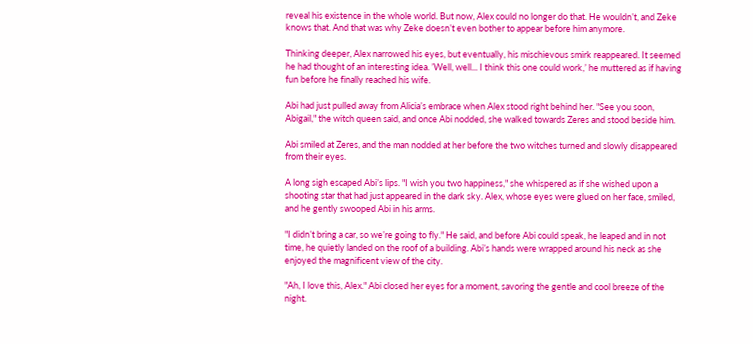reveal his existence in the whole world. But now, Alex could no longer do that. He wouldn’t, and Zeke knows that. And that was why Zeke doesn’t even bother to appear before him anymore.

Thinking deeper, Alex narrowed his eyes, but eventually, his mischievous smirk reappeared. It seemed he had thought of an interesting idea. ’Well, well... I think this one could work,’ he muttered as if having fun before he finally reached his wife.

Abi had just pulled away from Alicia’s embrace when Alex stood right behind her. "See you soon, Abigail," the witch queen said, and once Abi nodded, she walked towards Zeres and stood beside him.

Abi smiled at Zeres, and the man nodded at her before the two witches turned and slowly disappeared from their eyes.

A long sigh escaped Abi’s lips. "I wish you two happiness," she whispered as if she wished upon a shooting star that had just appeared in the dark sky. Alex, whose eyes were glued on her face, smiled, and he gently swooped Abi in his arms.

"I didn’t bring a car, so we’re going to fly." He said, and before Abi could speak, he leaped and in not time, he quietly landed on the roof of a building. Abi’s hands were wrapped around his neck as she enjoyed the magnificent view of the city.

"Ah, I love this, Alex." Abi closed her eyes for a moment, savoring the gentle and cool breeze of the night.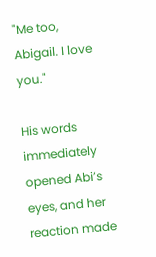"Me too, Abigail. I love you."

His words immediately opened Abi’s eyes, and her reaction made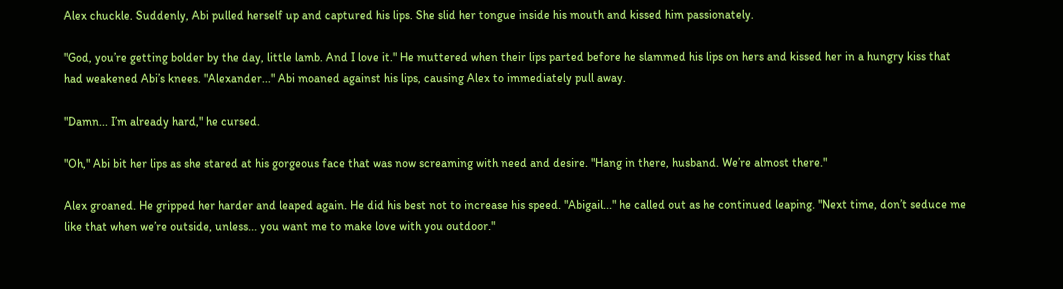Alex chuckle. Suddenly, Abi pulled herself up and captured his lips. She slid her tongue inside his mouth and kissed him passionately.

"God, you’re getting bolder by the day, little lamb. And I love it." He muttered when their lips parted before he slammed his lips on hers and kissed her in a hungry kiss that had weakened Abi’s knees. "Alexander..." Abi moaned against his lips, causing Alex to immediately pull away.

"Damn... I’m already hard," he cursed.

"Oh," Abi bit her lips as she stared at his gorgeous face that was now screaming with need and desire. "Hang in there, husband. We’re almost there."

Alex groaned. He gripped her harder and leaped again. He did his best not to increase his speed. "Abigail..." he called out as he continued leaping. "Next time, don’t seduce me like that when we’re outside, unless... you want me to make love with you outdoor."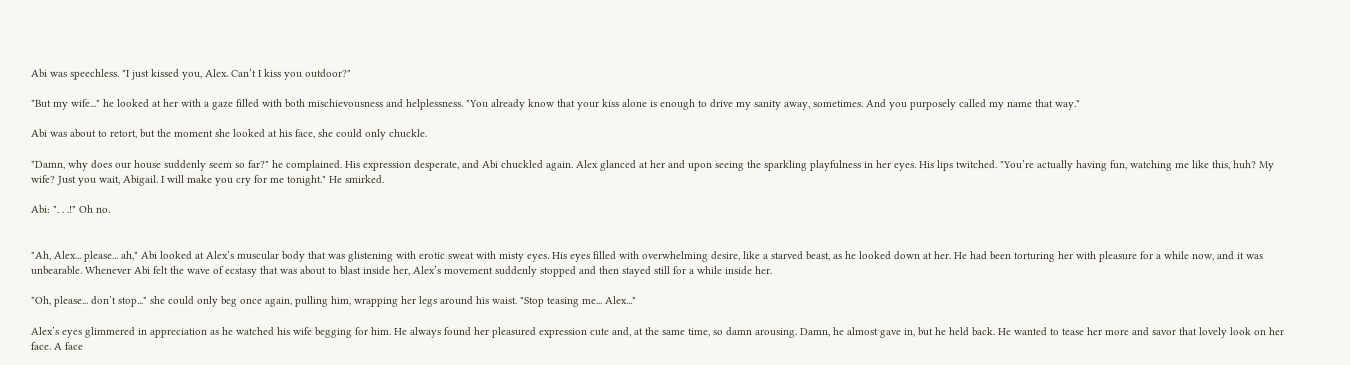Abi was speechless. "I just kissed you, Alex. Can’t I kiss you outdoor?"

"But my wife..." he looked at her with a gaze filled with both mischievousness and helplessness. "You already know that your kiss alone is enough to drive my sanity away, sometimes. And you purposely called my name that way."

Abi was about to retort, but the moment she looked at his face, she could only chuckle.

"Damn, why does our house suddenly seem so far?" he complained. His expression desperate, and Abi chuckled again. Alex glanced at her and upon seeing the sparkling playfulness in her eyes. His lips twitched. "You’re actually having fun, watching me like this, huh? My wife? Just you wait, Abigail. I will make you cry for me tonight." He smirked.

Abi: ". . .!" Oh no.


"Ah, Alex... please... ah," Abi looked at Alex’s muscular body that was glistening with erotic sweat with misty eyes. His eyes filled with overwhelming desire, like a starved beast, as he looked down at her. He had been torturing her with pleasure for a while now, and it was unbearable. Whenever Abi felt the wave of ecstasy that was about to blast inside her, Alex’s movement suddenly stopped and then stayed still for a while inside her.

"Oh, please... don’t stop..." she could only beg once again, pulling him, wrapping her legs around his waist. "Stop teasing me... Alex..."

Alex’s eyes glimmered in appreciation as he watched his wife begging for him. He always found her pleasured expression cute and, at the same time, so damn arousing. Damn, he almost gave in, but he held back. He wanted to tease her more and savor that lovely look on her face. A face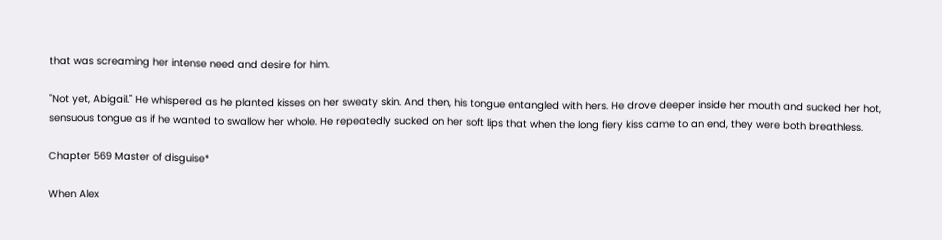that was screaming her intense need and desire for him.

"Not yet, Abigail." He whispered as he planted kisses on her sweaty skin. And then, his tongue entangled with hers. He drove deeper inside her mouth and sucked her hot, sensuous tongue as if he wanted to swallow her whole. He repeatedly sucked on her soft lips that when the long fiery kiss came to an end, they were both breathless.

Chapter 569 Master of disguise*

When Alex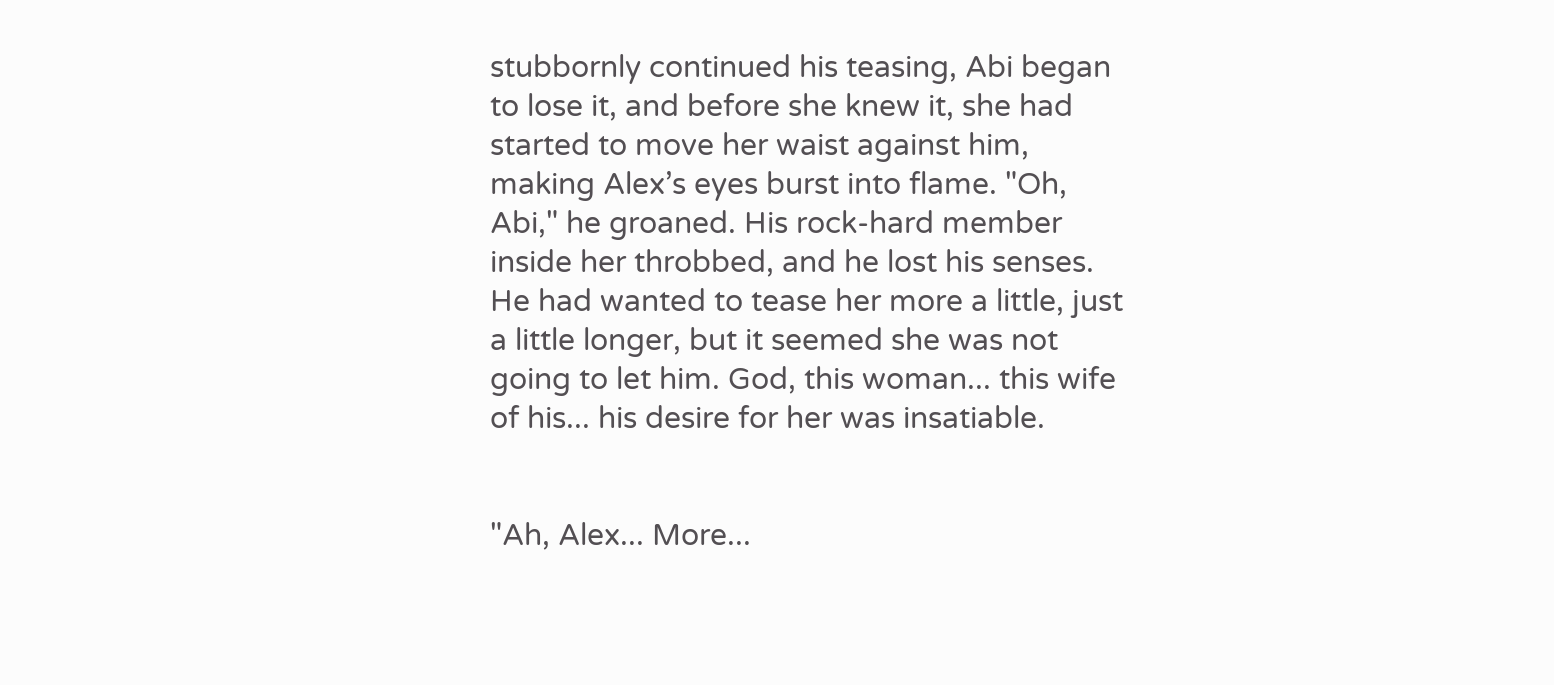stubbornly continued his teasing, Abi began to lose it, and before she knew it, she had started to move her waist against him, making Alex’s eyes burst into flame. "Oh, Abi," he groaned. His rock-hard member inside her throbbed, and he lost his senses. He had wanted to tease her more a little, just a little longer, but it seemed she was not going to let him. God, this woman... this wife of his... his desire for her was insatiable.


"Ah, Alex... More...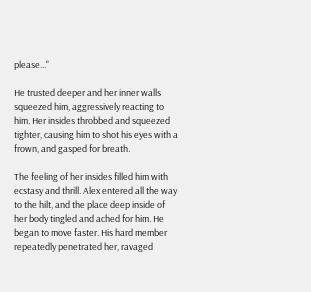please..."

He trusted deeper and her inner walls squeezed him, aggressively reacting to him. Her insides throbbed and squeezed tighter, causing him to shot his eyes with a frown, and gasped for breath.

The feeling of her insides filled him with ecstasy and thrill. Alex entered all the way to the hilt, and the place deep inside of her body tingled and ached for him. He began to move faster. His hard member repeatedly penetrated her, ravaged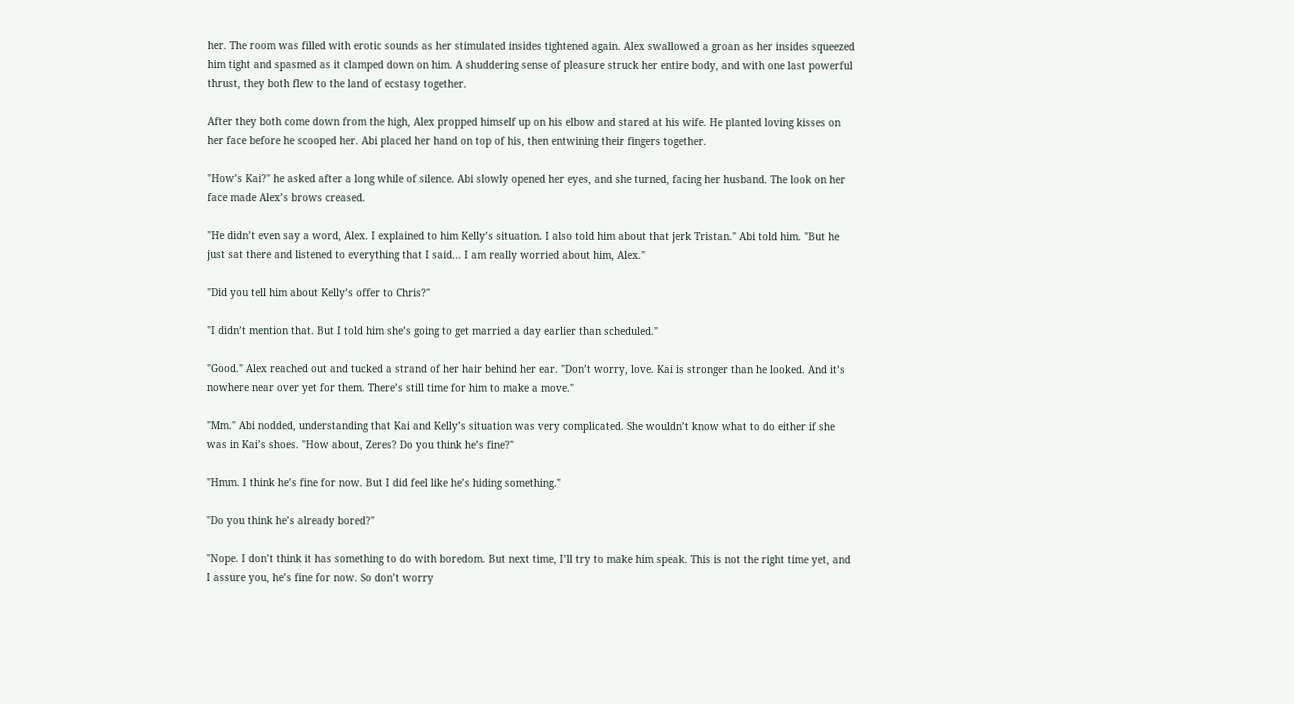her. The room was filled with erotic sounds as her stimulated insides tightened again. Alex swallowed a groan as her insides squeezed him tight and spasmed as it clamped down on him. A shuddering sense of pleasure struck her entire body, and with one last powerful thrust, they both flew to the land of ecstasy together.

After they both come down from the high, Alex propped himself up on his elbow and stared at his wife. He planted loving kisses on her face before he scooped her. Abi placed her hand on top of his, then entwining their fingers together.

"How’s Kai?" he asked after a long while of silence. Abi slowly opened her eyes, and she turned, facing her husband. The look on her face made Alex’s brows creased.

"He didn’t even say a word, Alex. I explained to him Kelly’s situation. I also told him about that jerk Tristan." Abi told him. "But he just sat there and listened to everything that I said... I am really worried about him, Alex."

"Did you tell him about Kelly’s offer to Chris?"

"I didn’t mention that. But I told him she’s going to get married a day earlier than scheduled."

"Good." Alex reached out and tucked a strand of her hair behind her ear. "Don’t worry, love. Kai is stronger than he looked. And it’s nowhere near over yet for them. There’s still time for him to make a move."

"Mm." Abi nodded, understanding that Kai and Kelly’s situation was very complicated. She wouldn’t know what to do either if she was in Kai’s shoes. "How about, Zeres? Do you think he’s fine?"

"Hmm. I think he’s fine for now. But I did feel like he’s hiding something."

"Do you think he’s already bored?"

"Nope. I don’t think it has something to do with boredom. But next time, I’ll try to make him speak. This is not the right time yet, and I assure you, he’s fine for now. So don’t worry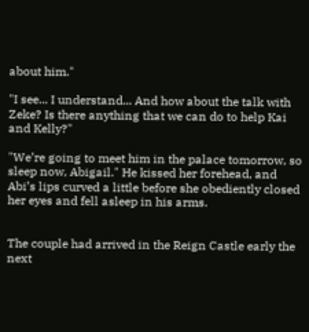about him."

"I see... I understand... And how about the talk with Zeke? Is there anything that we can do to help Kai and Kelly?"

"We’re going to meet him in the palace tomorrow, so sleep now, Abigail." He kissed her forehead, and Abi’s lips curved a little before she obediently closed her eyes and fell asleep in his arms.


The couple had arrived in the Reign Castle early the next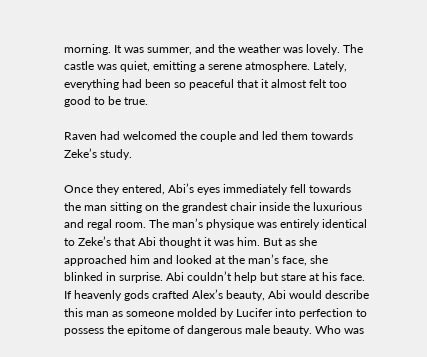morning. It was summer, and the weather was lovely. The castle was quiet, emitting a serene atmosphere. Lately, everything had been so peaceful that it almost felt too good to be true.

Raven had welcomed the couple and led them towards Zeke’s study.

Once they entered, Abi’s eyes immediately fell towards the man sitting on the grandest chair inside the luxurious and regal room. The man’s physique was entirely identical to Zeke’s that Abi thought it was him. But as she approached him and looked at the man’s face, she blinked in surprise. Abi couldn’t help but stare at his face. If heavenly gods crafted Alex’s beauty, Abi would describe this man as someone molded by Lucifer into perfection to possess the epitome of dangerous male beauty. Who was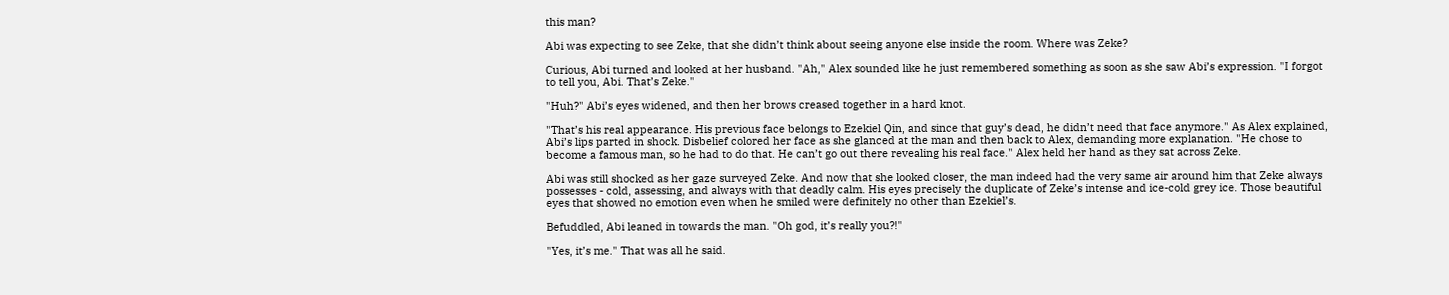this man?

Abi was expecting to see Zeke, that she didn’t think about seeing anyone else inside the room. Where was Zeke?

Curious, Abi turned and looked at her husband. "Ah," Alex sounded like he just remembered something as soon as she saw Abi’s expression. "I forgot to tell you, Abi. That’s Zeke."

"Huh?" Abi’s eyes widened, and then her brows creased together in a hard knot.

"That’s his real appearance. His previous face belongs to Ezekiel Qin, and since that guy’s dead, he didn’t need that face anymore." As Alex explained, Abi’s lips parted in shock. Disbelief colored her face as she glanced at the man and then back to Alex, demanding more explanation. "He chose to become a famous man, so he had to do that. He can’t go out there revealing his real face." Alex held her hand as they sat across Zeke.

Abi was still shocked as her gaze surveyed Zeke. And now that she looked closer, the man indeed had the very same air around him that Zeke always possesses - cold, assessing, and always with that deadly calm. His eyes precisely the duplicate of Zeke’s intense and ice-cold grey ice. Those beautiful eyes that showed no emotion even when he smiled were definitely no other than Ezekiel’s.

Befuddled, Abi leaned in towards the man. "Oh god, it’s really you?!"

"Yes, it’s me." That was all he said.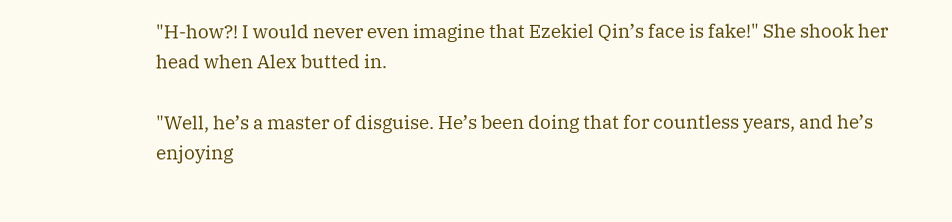"H-how?! I would never even imagine that Ezekiel Qin’s face is fake!" She shook her head when Alex butted in.

"Well, he’s a master of disguise. He’s been doing that for countless years, and he’s enjoying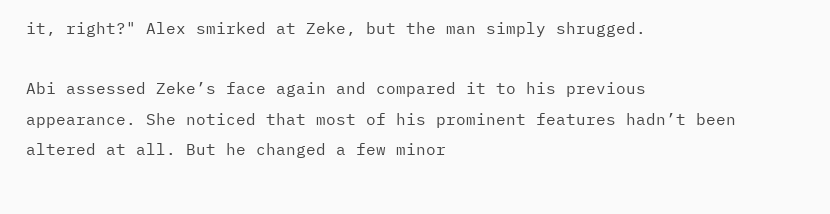it, right?" Alex smirked at Zeke, but the man simply shrugged.

Abi assessed Zeke’s face again and compared it to his previous appearance. She noticed that most of his prominent features hadn’t been altered at all. But he changed a few minor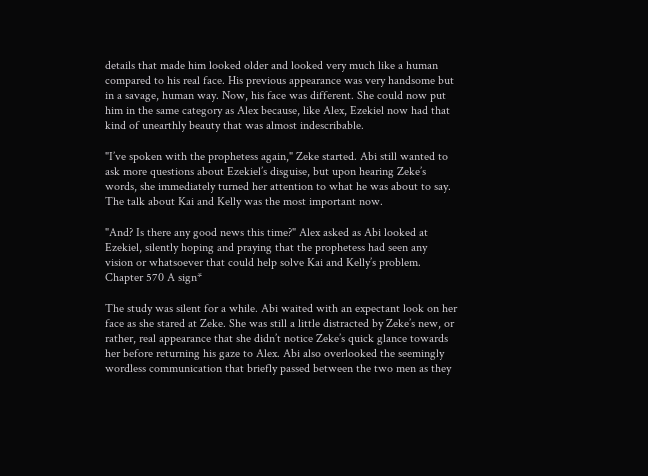details that made him looked older and looked very much like a human compared to his real face. His previous appearance was very handsome but in a savage, human way. Now, his face was different. She could now put him in the same category as Alex because, like Alex, Ezekiel now had that kind of unearthly beauty that was almost indescribable.

"I’ve spoken with the prophetess again," Zeke started. Abi still wanted to ask more questions about Ezekiel’s disguise, but upon hearing Zeke’s words, she immediately turned her attention to what he was about to say. The talk about Kai and Kelly was the most important now.

"And? Is there any good news this time?" Alex asked as Abi looked at Ezekiel, silently hoping and praying that the prophetess had seen any vision or whatsoever that could help solve Kai and Kelly’s problem.
Chapter 570 A sign*

The study was silent for a while. Abi waited with an expectant look on her face as she stared at Zeke. She was still a little distracted by Zeke’s new, or rather, real appearance that she didn’t notice Zeke’s quick glance towards her before returning his gaze to Alex. Abi also overlooked the seemingly wordless communication that briefly passed between the two men as they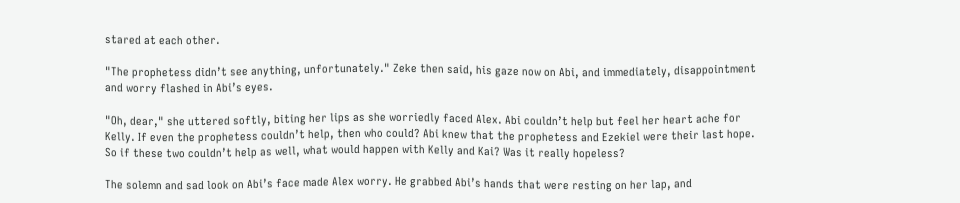stared at each other.

"The prophetess didn’t see anything, unfortunately." Zeke then said, his gaze now on Abi, and immediately, disappointment and worry flashed in Abi’s eyes.

"Oh, dear," she uttered softly, biting her lips as she worriedly faced Alex. Abi couldn’t help but feel her heart ache for Kelly. If even the prophetess couldn’t help, then who could? Abi knew that the prophetess and Ezekiel were their last hope. So if these two couldn’t help as well, what would happen with Kelly and Kai? Was it really hopeless?

The solemn and sad look on Abi’s face made Alex worry. He grabbed Abi’s hands that were resting on her lap, and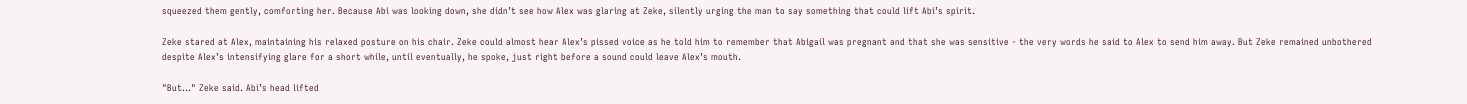squeezed them gently, comforting her. Because Abi was looking down, she didn’t see how Alex was glaring at Zeke, silently urging the man to say something that could lift Abi’s spirit.

Zeke stared at Alex, maintaining his relaxed posture on his chair. Zeke could almost hear Alex’s pissed voice as he told him to remember that Abigail was pregnant and that she was sensitive - the very words he said to Alex to send him away. But Zeke remained unbothered despite Alex’s intensifying glare for a short while, until eventually, he spoke, just right before a sound could leave Alex’s mouth.

"But..." Zeke said. Abi’s head lifted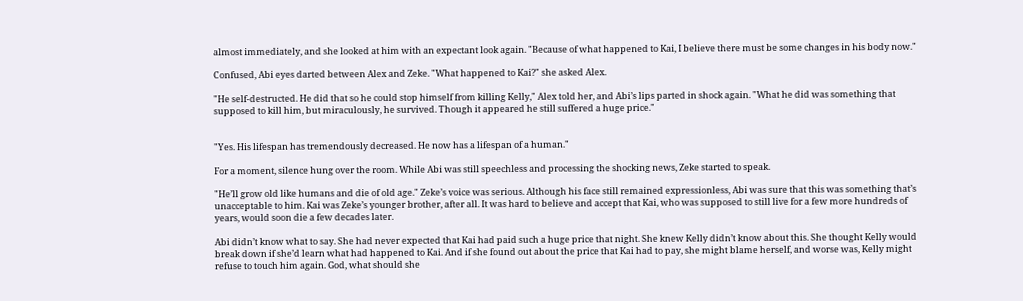almost immediately, and she looked at him with an expectant look again. "Because of what happened to Kai, I believe there must be some changes in his body now."

Confused, Abi eyes darted between Alex and Zeke. "What happened to Kai?" she asked Alex.

"He self-destructed. He did that so he could stop himself from killing Kelly," Alex told her, and Abi’s lips parted in shock again. "What he did was something that supposed to kill him, but miraculously, he survived. Though it appeared he still suffered a huge price."


"Yes. His lifespan has tremendously decreased. He now has a lifespan of a human."

For a moment, silence hung over the room. While Abi was still speechless and processing the shocking news, Zeke started to speak.

"He’ll grow old like humans and die of old age." Zeke’s voice was serious. Although his face still remained expressionless, Abi was sure that this was something that’s unacceptable to him. Kai was Zeke’s younger brother, after all. It was hard to believe and accept that Kai, who was supposed to still live for a few more hundreds of years, would soon die a few decades later.

Abi didn’t know what to say. She had never expected that Kai had paid such a huge price that night. She knew Kelly didn’t know about this. She thought Kelly would break down if she’d learn what had happened to Kai. And if she found out about the price that Kai had to pay, she might blame herself, and worse was, Kelly might refuse to touch him again. God, what should she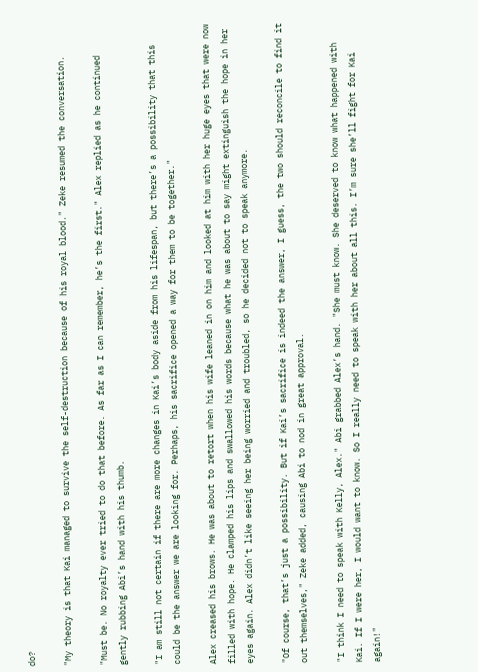do?

"My theory is that Kai managed to survive the self-destruction because of his royal blood." Zeke resumed the conversation.

"Must be. No royalty ever tried to do that before. As far as I can remember, he’s the first." Alex replied as he continued gently rubbing Abi’s hand with his thumb.

"I am still not certain if there are more changes in Kai’s body aside from his lifespan, but there’s a possibility that this could be the answer we are looking for. Perhaps, his sacrifice opened a way for them to be together."

Alex creased his brows. He was about to retort when his wife leaned in on him and looked at him with her huge eyes that were now filled with hope. He clamped his lips and swallowed his words because what he was about to say might extinguish the hope in her eyes again. Alex didn’t like seeing her being worried and troubled, so he decided not to speak anymore.

"Of course, that’s just a possibility. But if Kai’s sacrifice is indeed the answer, I guess, the two should reconcile to find it out themselves," Zeke added, causing Abi to nod in great approval.

"I think I need to speak with Kelly, Alex." Abi grabbed Alex’s hand. "She must know. She deserved to know what happened with Kai. If I were her, I would want to know. So I really need to speak with her about all this. I’m sure she’ll fight for Kai again!"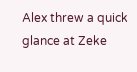Alex threw a quick glance at Zeke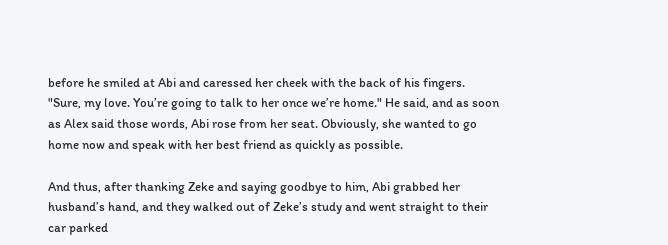before he smiled at Abi and caressed her cheek with the back of his fingers. "Sure, my love. You’re going to talk to her once we’re home." He said, and as soon as Alex said those words, Abi rose from her seat. Obviously, she wanted to go home now and speak with her best friend as quickly as possible.

And thus, after thanking Zeke and saying goodbye to him, Abi grabbed her husband’s hand, and they walked out of Zeke’s study and went straight to their car parked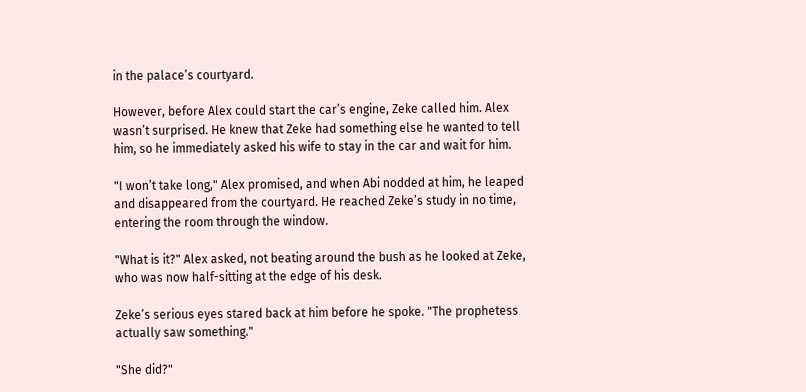in the palace’s courtyard.

However, before Alex could start the car’s engine, Zeke called him. Alex wasn’t surprised. He knew that Zeke had something else he wanted to tell him, so he immediately asked his wife to stay in the car and wait for him.

"I won’t take long," Alex promised, and when Abi nodded at him, he leaped and disappeared from the courtyard. He reached Zeke’s study in no time, entering the room through the window.

"What is it?" Alex asked, not beating around the bush as he looked at Zeke, who was now half-sitting at the edge of his desk.

Zeke’s serious eyes stared back at him before he spoke. "The prophetess actually saw something."

"She did?"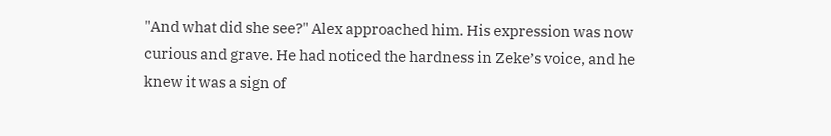"And what did she see?" Alex approached him. His expression was now curious and grave. He had noticed the hardness in Zeke’s voice, and he knew it was a sign of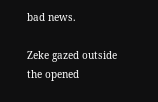bad news.

Zeke gazed outside the opened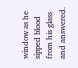window as he sipped blood from his glass and answered.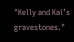"Kelly and Kai’s gravestones."